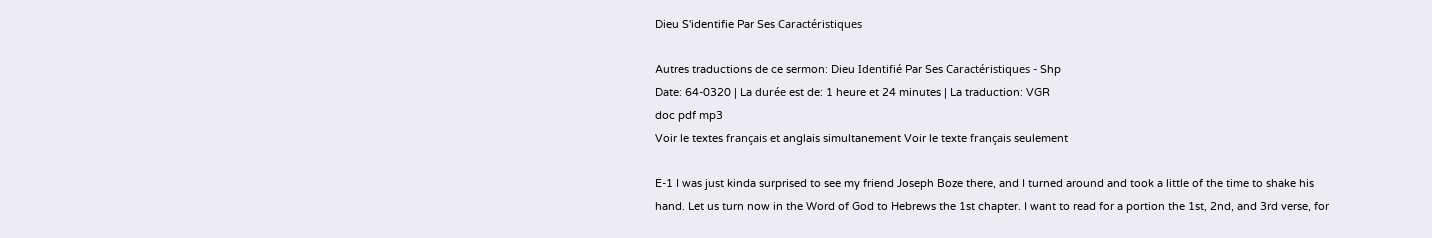Dieu S'identifie Par Ses Caractéristiques

Autres traductions de ce sermon: Dieu Identifié Par Ses Caractéristiques - Shp
Date: 64-0320 | La durée est de: 1 heure et 24 minutes | La traduction: VGR
doc pdf mp3
Voir le textes français et anglais simultanement Voir le texte français seulement

E-1 I was just kinda surprised to see my friend Joseph Boze there, and I turned around and took a little of the time to shake his hand. Let us turn now in the Word of God to Hebrews the 1st chapter. I want to read for a portion the 1st, 2nd, and 3rd verse, for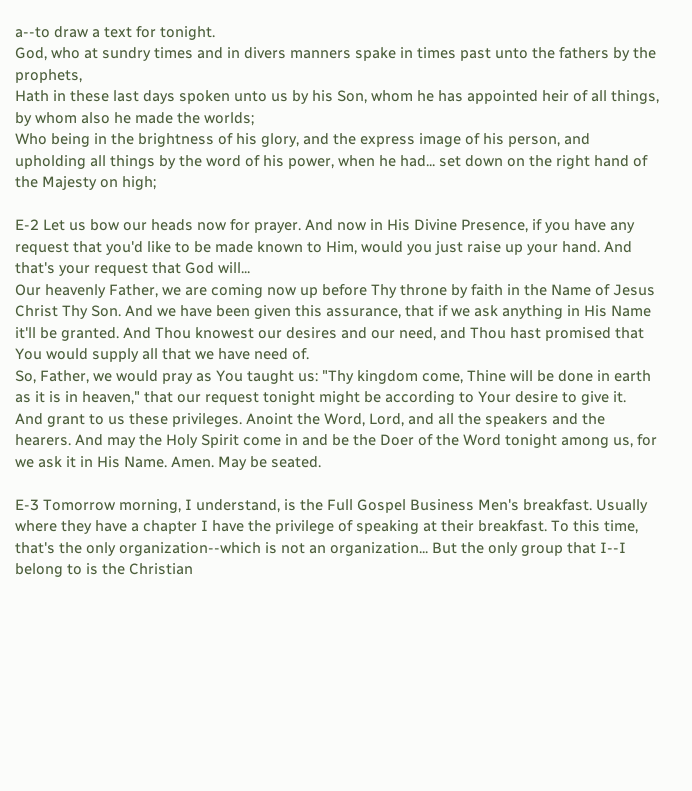a--to draw a text for tonight.
God, who at sundry times and in divers manners spake in times past unto the fathers by the prophets,
Hath in these last days spoken unto us by his Son, whom he has appointed heir of all things, by whom also he made the worlds;
Who being in the brightness of his glory, and the express image of his person, and upholding all things by the word of his power, when he had... set down on the right hand of the Majesty on high;

E-2 Let us bow our heads now for prayer. And now in His Divine Presence, if you have any request that you'd like to be made known to Him, would you just raise up your hand. And that's your request that God will...
Our heavenly Father, we are coming now up before Thy throne by faith in the Name of Jesus Christ Thy Son. And we have been given this assurance, that if we ask anything in His Name it'll be granted. And Thou knowest our desires and our need, and Thou hast promised that You would supply all that we have need of.
So, Father, we would pray as You taught us: "Thy kingdom come, Thine will be done in earth as it is in heaven," that our request tonight might be according to Your desire to give it.
And grant to us these privileges. Anoint the Word, Lord, and all the speakers and the hearers. And may the Holy Spirit come in and be the Doer of the Word tonight among us, for we ask it in His Name. Amen. May be seated.

E-3 Tomorrow morning, I understand, is the Full Gospel Business Men's breakfast. Usually where they have a chapter I have the privilege of speaking at their breakfast. To this time, that's the only organization--which is not an organization... But the only group that I--I belong to is the Christian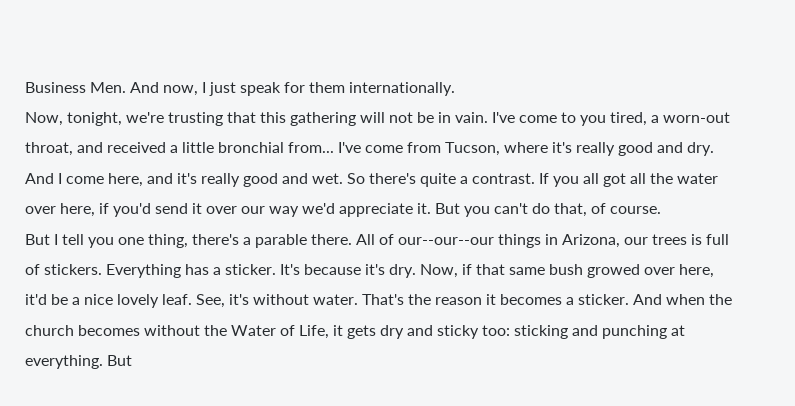Business Men. And now, I just speak for them internationally.
Now, tonight, we're trusting that this gathering will not be in vain. I've come to you tired, a worn-out throat, and received a little bronchial from... I've come from Tucson, where it's really good and dry. And I come here, and it's really good and wet. So there's quite a contrast. If you all got all the water over here, if you'd send it over our way we'd appreciate it. But you can't do that, of course.
But I tell you one thing, there's a parable there. All of our--our--our things in Arizona, our trees is full of stickers. Everything has a sticker. It's because it's dry. Now, if that same bush growed over here, it'd be a nice lovely leaf. See, it's without water. That's the reason it becomes a sticker. And when the church becomes without the Water of Life, it gets dry and sticky too: sticking and punching at everything. But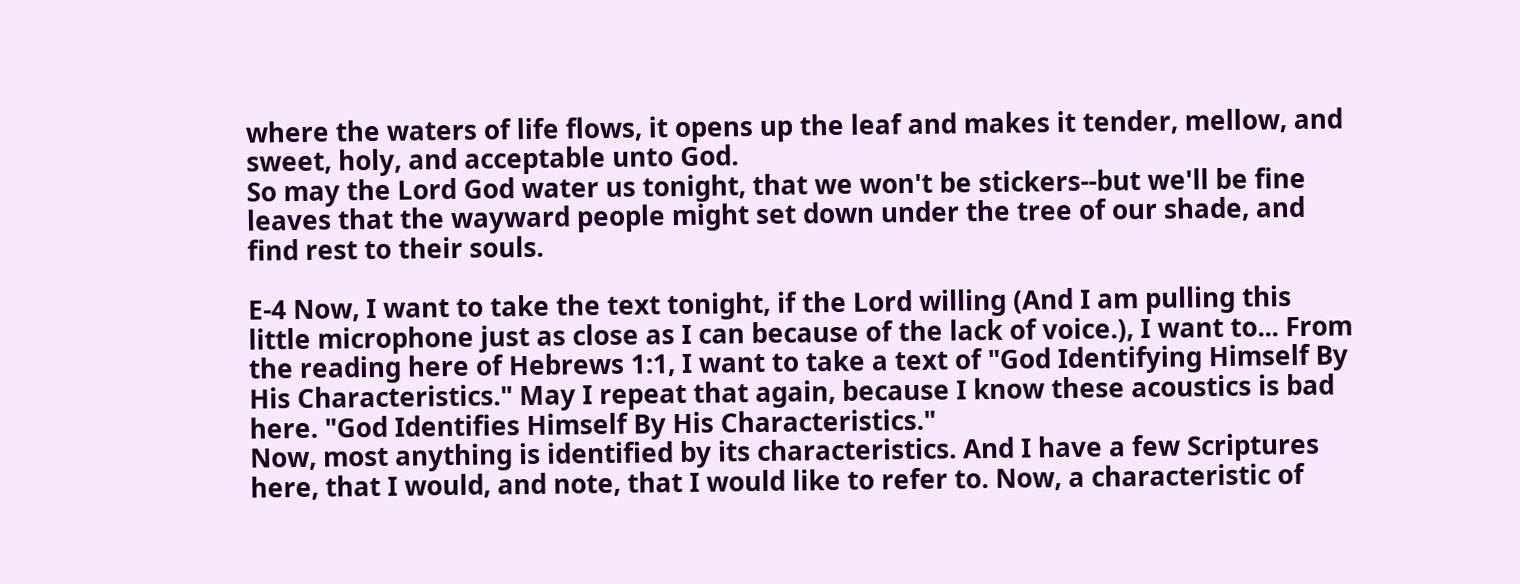where the waters of life flows, it opens up the leaf and makes it tender, mellow, and sweet, holy, and acceptable unto God.
So may the Lord God water us tonight, that we won't be stickers--but we'll be fine leaves that the wayward people might set down under the tree of our shade, and find rest to their souls.

E-4 Now, I want to take the text tonight, if the Lord willing (And I am pulling this little microphone just as close as I can because of the lack of voice.), I want to... From the reading here of Hebrews 1:1, I want to take a text of "God Identifying Himself By His Characteristics." May I repeat that again, because I know these acoustics is bad here. "God Identifies Himself By His Characteristics."
Now, most anything is identified by its characteristics. And I have a few Scriptures here, that I would, and note, that I would like to refer to. Now, a characteristic of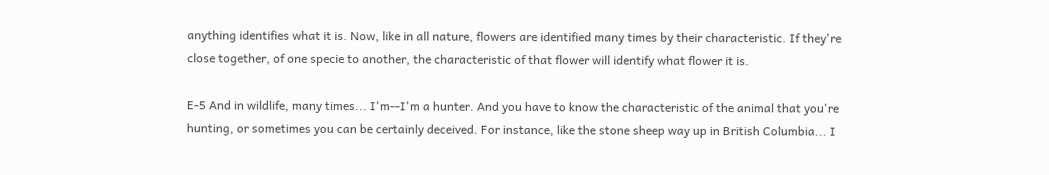anything identifies what it is. Now, like in all nature, flowers are identified many times by their characteristic. If they're close together, of one specie to another, the characteristic of that flower will identify what flower it is.

E-5 And in wildlife, many times... I'm--I'm a hunter. And you have to know the characteristic of the animal that you're hunting, or sometimes you can be certainly deceived. For instance, like the stone sheep way up in British Columbia... I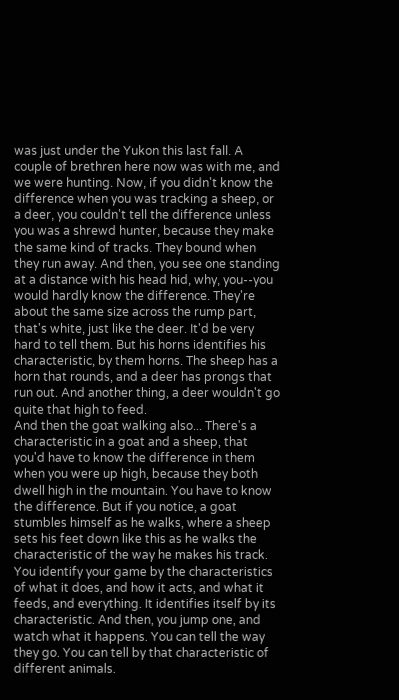was just under the Yukon this last fall. A couple of brethren here now was with me, and we were hunting. Now, if you didn't know the difference when you was tracking a sheep, or a deer, you couldn't tell the difference unless you was a shrewd hunter, because they make the same kind of tracks. They bound when they run away. And then, you see one standing at a distance with his head hid, why, you--you would hardly know the difference. They're about the same size across the rump part, that's white, just like the deer. It'd be very hard to tell them. But his horns identifies his characteristic, by them horns. The sheep has a horn that rounds, and a deer has prongs that run out. And another thing, a deer wouldn't go quite that high to feed.
And then the goat walking also... There's a characteristic in a goat and a sheep, that you'd have to know the difference in them when you were up high, because they both dwell high in the mountain. You have to know the difference. But if you notice, a goat stumbles himself as he walks, where a sheep sets his feet down like this as he walks the characteristic of the way he makes his track. You identify your game by the characteristics of what it does, and how it acts, and what it feeds, and everything. It identifies itself by its characteristic. And then, you jump one, and watch what it happens. You can tell the way they go. You can tell by that characteristic of different animals.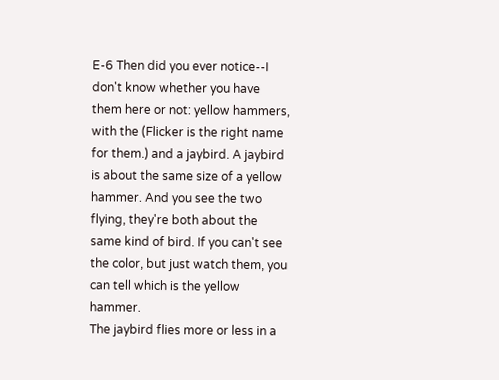E-6 Then did you ever notice--I don't know whether you have them here or not: yellow hammers, with the (Flicker is the right name for them.) and a jaybird. A jaybird is about the same size of a yellow hammer. And you see the two flying, they're both about the same kind of bird. If you can't see the color, but just watch them, you can tell which is the yellow hammer.
The jaybird flies more or less in a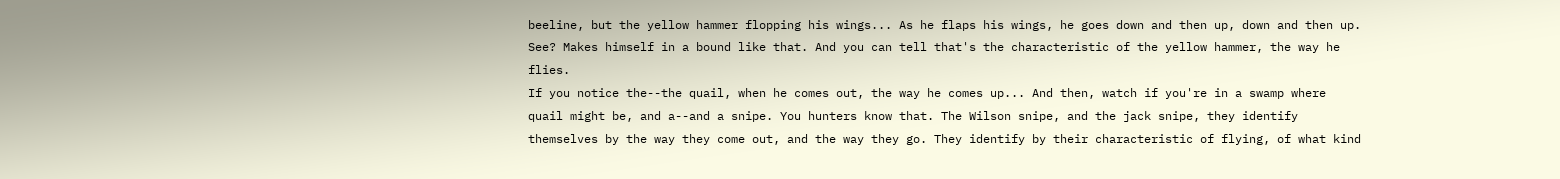beeline, but the yellow hammer flopping his wings... As he flaps his wings, he goes down and then up, down and then up. See? Makes himself in a bound like that. And you can tell that's the characteristic of the yellow hammer, the way he flies.
If you notice the--the quail, when he comes out, the way he comes up... And then, watch if you're in a swamp where quail might be, and a--and a snipe. You hunters know that. The Wilson snipe, and the jack snipe, they identify themselves by the way they come out, and the way they go. They identify by their characteristic of flying, of what kind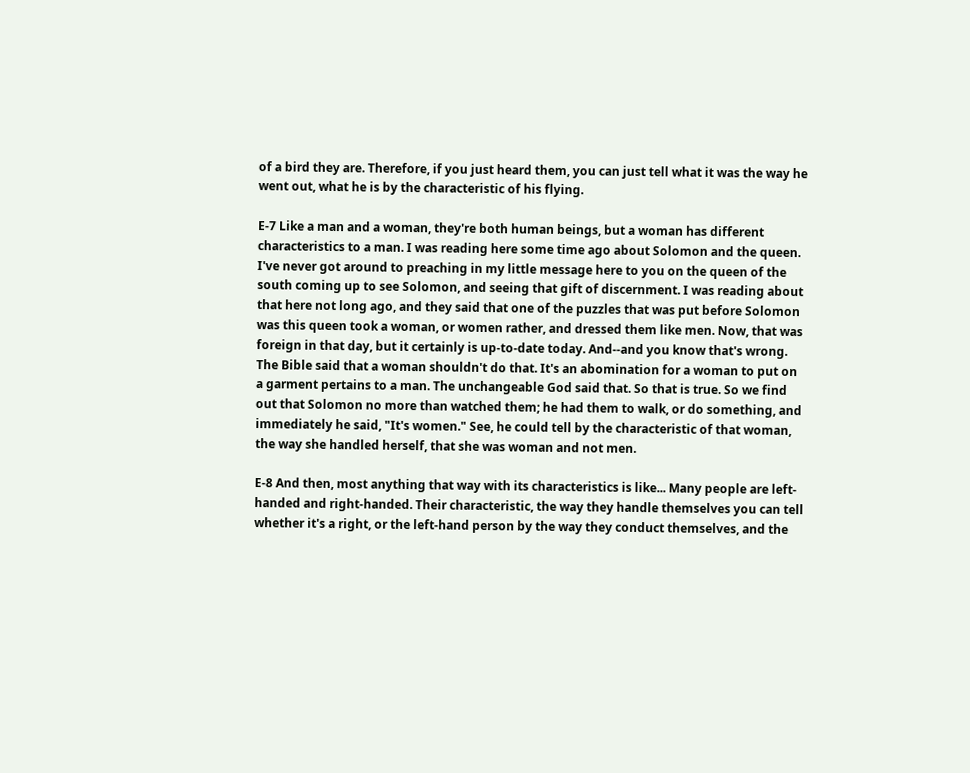of a bird they are. Therefore, if you just heard them, you can just tell what it was the way he went out, what he is by the characteristic of his flying.

E-7 Like a man and a woman, they're both human beings, but a woman has different characteristics to a man. I was reading here some time ago about Solomon and the queen. I've never got around to preaching in my little message here to you on the queen of the south coming up to see Solomon, and seeing that gift of discernment. I was reading about that here not long ago, and they said that one of the puzzles that was put before Solomon was this queen took a woman, or women rather, and dressed them like men. Now, that was foreign in that day, but it certainly is up-to-date today. And--and you know that's wrong. The Bible said that a woman shouldn't do that. It's an abomination for a woman to put on a garment pertains to a man. The unchangeable God said that. So that is true. So we find out that Solomon no more than watched them; he had them to walk, or do something, and immediately he said, "It's women." See, he could tell by the characteristic of that woman, the way she handled herself, that she was woman and not men.

E-8 And then, most anything that way with its characteristics is like... Many people are left-handed and right-handed. Their characteristic, the way they handle themselves you can tell whether it's a right, or the left-hand person by the way they conduct themselves, and the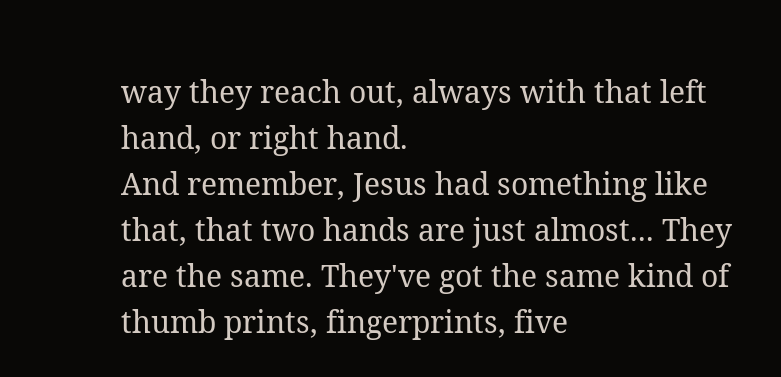way they reach out, always with that left hand, or right hand.
And remember, Jesus had something like that, that two hands are just almost... They are the same. They've got the same kind of thumb prints, fingerprints, five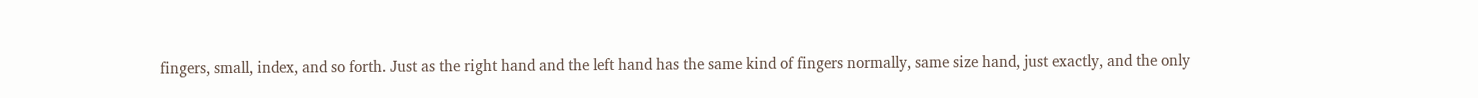fingers, small, index, and so forth. Just as the right hand and the left hand has the same kind of fingers normally, same size hand, just exactly, and the only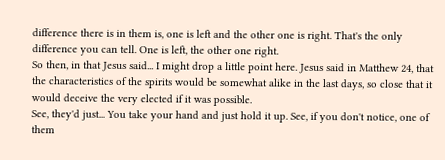difference there is in them is, one is left and the other one is right. That's the only difference you can tell. One is left, the other one right.
So then, in that Jesus said... I might drop a little point here. Jesus said in Matthew 24, that the characteristics of the spirits would be somewhat alike in the last days, so close that it would deceive the very elected if it was possible.
See, they'd just... You take your hand and just hold it up. See, if you don't notice, one of them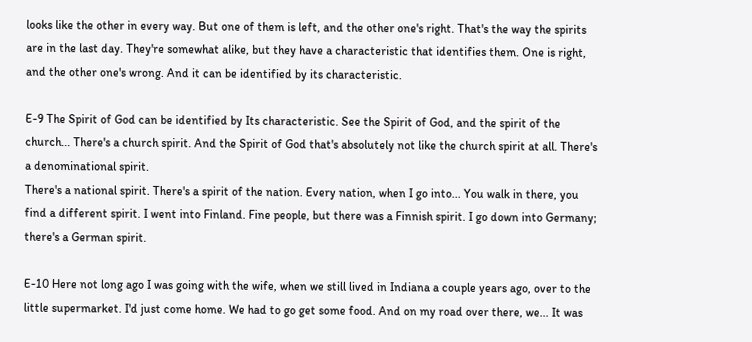looks like the other in every way. But one of them is left, and the other one's right. That's the way the spirits are in the last day. They're somewhat alike, but they have a characteristic that identifies them. One is right, and the other one's wrong. And it can be identified by its characteristic.

E-9 The Spirit of God can be identified by Its characteristic. See the Spirit of God, and the spirit of the church... There's a church spirit. And the Spirit of God that's absolutely not like the church spirit at all. There's a denominational spirit.
There's a national spirit. There's a spirit of the nation. Every nation, when I go into... You walk in there, you find a different spirit. I went into Finland. Fine people, but there was a Finnish spirit. I go down into Germany; there's a German spirit.

E-10 Here not long ago I was going with the wife, when we still lived in Indiana a couple years ago, over to the little supermarket. I'd just come home. We had to go get some food. And on my road over there, we... It was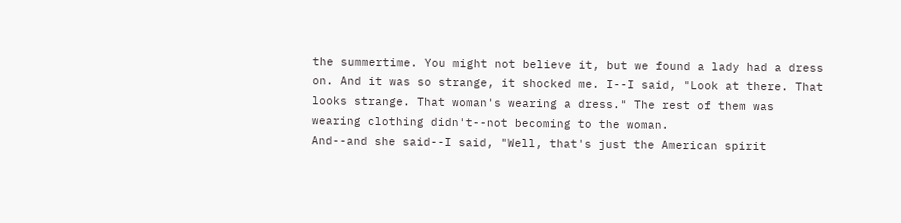the summertime. You might not believe it, but we found a lady had a dress on. And it was so strange, it shocked me. I--I said, "Look at there. That looks strange. That woman's wearing a dress." The rest of them was wearing clothing didn't--not becoming to the woman.
And--and she said--I said, "Well, that's just the American spirit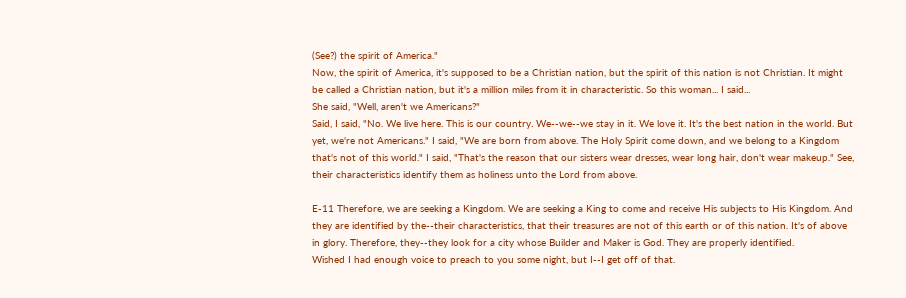(See?) the spirit of America."
Now, the spirit of America, it's supposed to be a Christian nation, but the spirit of this nation is not Christian. It might be called a Christian nation, but it's a million miles from it in characteristic. So this woman... I said...
She said, "Well, aren't we Americans?"
Said, I said, "No. We live here. This is our country. We--we--we stay in it. We love it. It's the best nation in the world. But yet, we're not Americans." I said, "We are born from above. The Holy Spirit come down, and we belong to a Kingdom that's not of this world." I said, "That's the reason that our sisters wear dresses, wear long hair, don't wear makeup." See, their characteristics identify them as holiness unto the Lord from above.

E-11 Therefore, we are seeking a Kingdom. We are seeking a King to come and receive His subjects to His Kingdom. And they are identified by the--their characteristics, that their treasures are not of this earth or of this nation. It's of above in glory. Therefore, they--they look for a city whose Builder and Maker is God. They are properly identified.
Wished I had enough voice to preach to you some night, but I--I get off of that.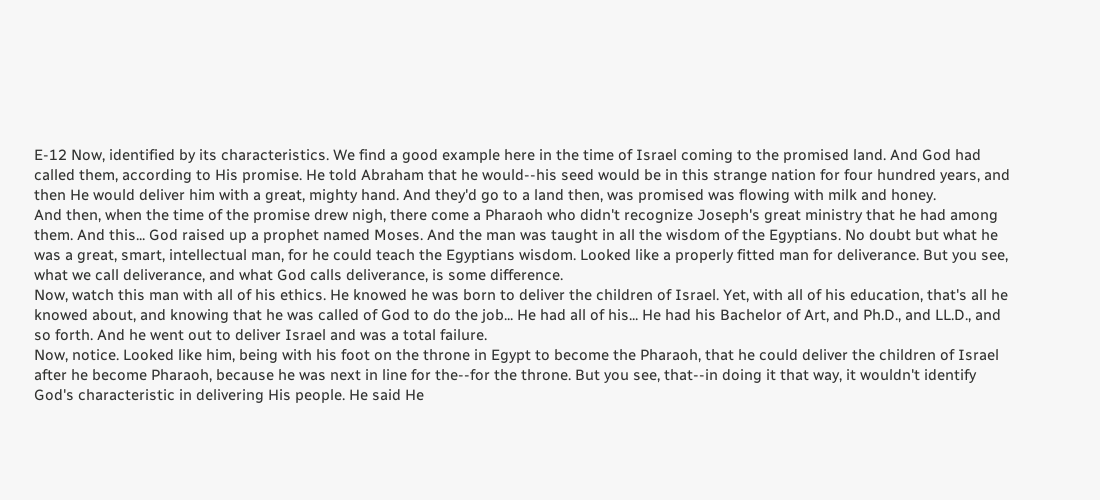E-12 Now, identified by its characteristics. We find a good example here in the time of Israel coming to the promised land. And God had called them, according to His promise. He told Abraham that he would--his seed would be in this strange nation for four hundred years, and then He would deliver him with a great, mighty hand. And they'd go to a land then, was promised was flowing with milk and honey.
And then, when the time of the promise drew nigh, there come a Pharaoh who didn't recognize Joseph's great ministry that he had among them. And this... God raised up a prophet named Moses. And the man was taught in all the wisdom of the Egyptians. No doubt but what he was a great, smart, intellectual man, for he could teach the Egyptians wisdom. Looked like a properly fitted man for deliverance. But you see, what we call deliverance, and what God calls deliverance, is some difference.
Now, watch this man with all of his ethics. He knowed he was born to deliver the children of Israel. Yet, with all of his education, that's all he knowed about, and knowing that he was called of God to do the job... He had all of his... He had his Bachelor of Art, and Ph.D., and LL.D., and so forth. And he went out to deliver Israel and was a total failure.
Now, notice. Looked like him, being with his foot on the throne in Egypt to become the Pharaoh, that he could deliver the children of Israel after he become Pharaoh, because he was next in line for the--for the throne. But you see, that--in doing it that way, it wouldn't identify God's characteristic in delivering His people. He said He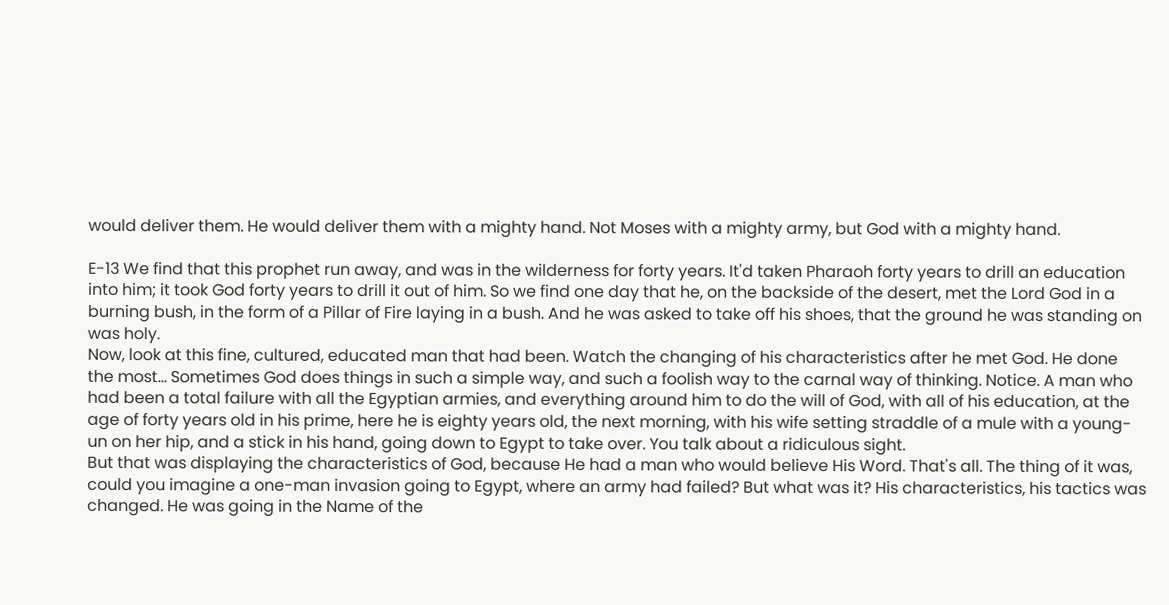would deliver them. He would deliver them with a mighty hand. Not Moses with a mighty army, but God with a mighty hand.

E-13 We find that this prophet run away, and was in the wilderness for forty years. It'd taken Pharaoh forty years to drill an education into him; it took God forty years to drill it out of him. So we find one day that he, on the backside of the desert, met the Lord God in a burning bush, in the form of a Pillar of Fire laying in a bush. And he was asked to take off his shoes, that the ground he was standing on was holy.
Now, look at this fine, cultured, educated man that had been. Watch the changing of his characteristics after he met God. He done the most... Sometimes God does things in such a simple way, and such a foolish way to the carnal way of thinking. Notice. A man who had been a total failure with all the Egyptian armies, and everything around him to do the will of God, with all of his education, at the age of forty years old in his prime, here he is eighty years old, the next morning, with his wife setting straddle of a mule with a young-un on her hip, and a stick in his hand, going down to Egypt to take over. You talk about a ridiculous sight.
But that was displaying the characteristics of God, because He had a man who would believe His Word. That's all. The thing of it was, could you imagine a one-man invasion going to Egypt, where an army had failed? But what was it? His characteristics, his tactics was changed. He was going in the Name of the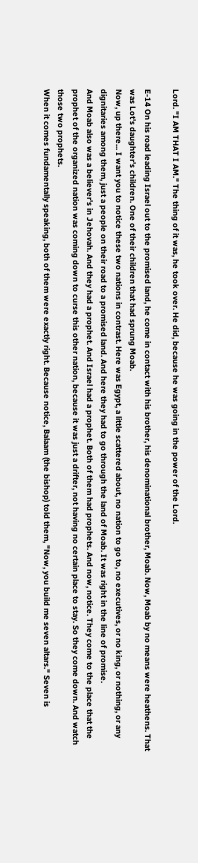Lord. "I AM THAT I AM." The thing of it was, he took over. He did, because he was going in the power of the Lord.

E-14 On his road leading Israel out to the promised land, he come in contact with his brother, his denominational brother, Moab. Now, Moab by no means were heathens. That was Lot's daughter's children. One of their children that had sprung Moab.
Now, up there... I want you to notice these two nations in contrast. Here was Egypt, a little scattered about, no nation to go to, no executives, or no king, or nothing, or any dignitaries among them, just a people on their road to a promised land. And here they had to go through the land of Moab. It was right in the line of promise.
And Moab also was a believer's in Jehovah. And they had a prophet. And Israel had a prophet. Both of them had prophets. And now, notice. They come to the place that the prophet of the organized nation was coming down to curse this other nation, because it was just a drifter, not having no certain place to stay. So they come down. And watch those two prophets.
When it comes fundamentally speaking, both of them were exactly right. Because notice, Balaam (the bishop) told them, "Now, you build me seven altars." Seven is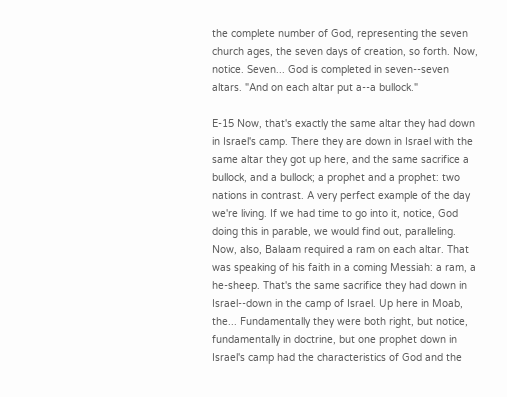the complete number of God, representing the seven church ages, the seven days of creation, so forth. Now, notice. Seven... God is completed in seven--seven altars. "And on each altar put a--a bullock."

E-15 Now, that's exactly the same altar they had down in Israel's camp. There they are down in Israel with the same altar they got up here, and the same sacrifice a bullock, and a bullock; a prophet and a prophet: two nations in contrast. A very perfect example of the day we're living. If we had time to go into it, notice, God doing this in parable, we would find out, paralleling.
Now, also, Balaam required a ram on each altar. That was speaking of his faith in a coming Messiah: a ram, a he-sheep. That's the same sacrifice they had down in Israel--down in the camp of Israel. Up here in Moab, the... Fundamentally they were both right, but notice, fundamentally in doctrine, but one prophet down in Israel's camp had the characteristics of God and the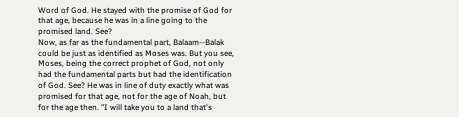Word of God. He stayed with the promise of God for that age, because he was in a line going to the promised land. See?
Now, as far as the fundamental part, Balaam--Balak could be just as identified as Moses was. But you see, Moses, being the correct prophet of God, not only had the fundamental parts but had the identification of God. See? He was in line of duty exactly what was promised for that age, not for the age of Noah, but for the age then. "I will take you to a land that's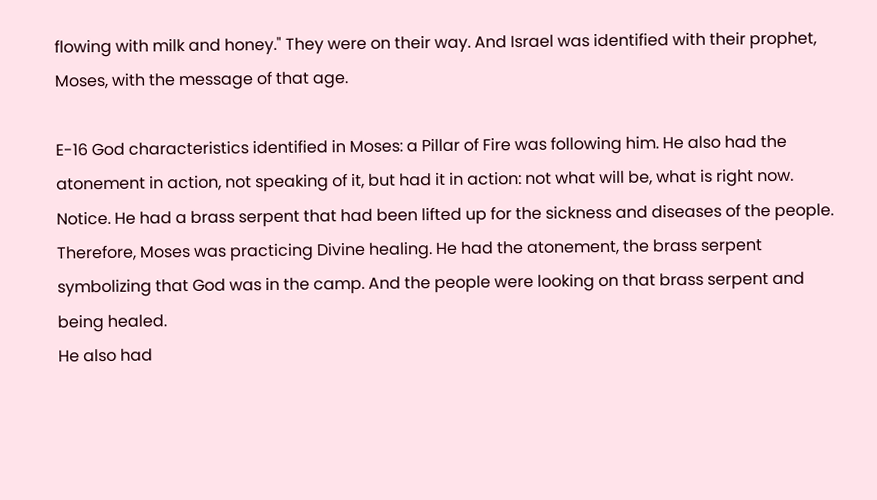flowing with milk and honey." They were on their way. And Israel was identified with their prophet, Moses, with the message of that age.

E-16 God characteristics identified in Moses: a Pillar of Fire was following him. He also had the atonement in action, not speaking of it, but had it in action: not what will be, what is right now. Notice. He had a brass serpent that had been lifted up for the sickness and diseases of the people. Therefore, Moses was practicing Divine healing. He had the atonement, the brass serpent symbolizing that God was in the camp. And the people were looking on that brass serpent and being healed.
He also had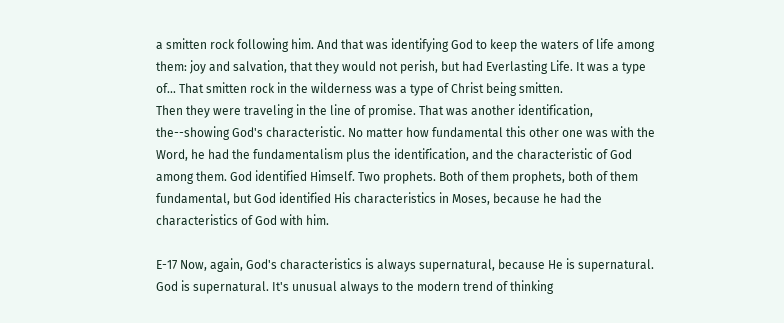a smitten rock following him. And that was identifying God to keep the waters of life among them: joy and salvation, that they would not perish, but had Everlasting Life. It was a type of... That smitten rock in the wilderness was a type of Christ being smitten.
Then they were traveling in the line of promise. That was another identification, the--showing God's characteristic. No matter how fundamental this other one was with the Word, he had the fundamentalism plus the identification, and the characteristic of God among them. God identified Himself. Two prophets. Both of them prophets, both of them fundamental, but God identified His characteristics in Moses, because he had the characteristics of God with him.

E-17 Now, again, God's characteristics is always supernatural, because He is supernatural. God is supernatural. It's unusual always to the modern trend of thinking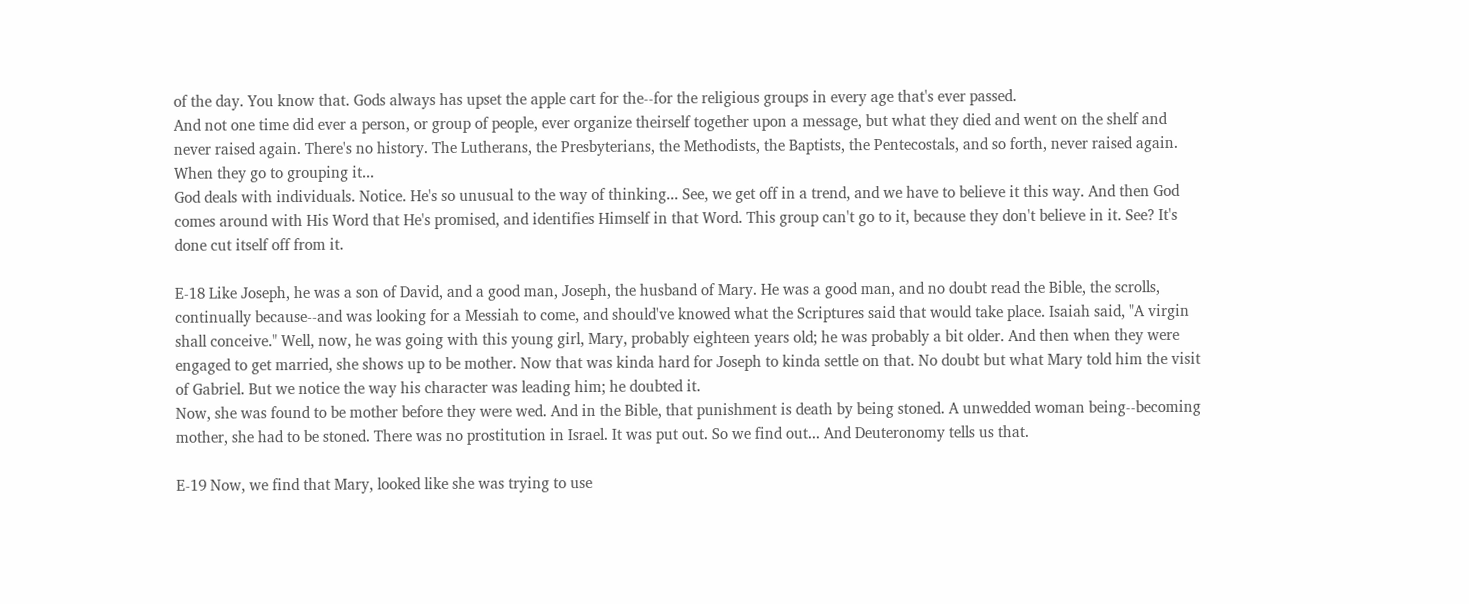of the day. You know that. Gods always has upset the apple cart for the--for the religious groups in every age that's ever passed.
And not one time did ever a person, or group of people, ever organize theirself together upon a message, but what they died and went on the shelf and never raised again. There's no history. The Lutherans, the Presbyterians, the Methodists, the Baptists, the Pentecostals, and so forth, never raised again. When they go to grouping it...
God deals with individuals. Notice. He's so unusual to the way of thinking... See, we get off in a trend, and we have to believe it this way. And then God comes around with His Word that He's promised, and identifies Himself in that Word. This group can't go to it, because they don't believe in it. See? It's done cut itself off from it.

E-18 Like Joseph, he was a son of David, and a good man, Joseph, the husband of Mary. He was a good man, and no doubt read the Bible, the scrolls, continually because--and was looking for a Messiah to come, and should've knowed what the Scriptures said that would take place. Isaiah said, "A virgin shall conceive." Well, now, he was going with this young girl, Mary, probably eighteen years old; he was probably a bit older. And then when they were engaged to get married, she shows up to be mother. Now that was kinda hard for Joseph to kinda settle on that. No doubt but what Mary told him the visit of Gabriel. But we notice the way his character was leading him; he doubted it.
Now, she was found to be mother before they were wed. And in the Bible, that punishment is death by being stoned. A unwedded woman being--becoming mother, she had to be stoned. There was no prostitution in Israel. It was put out. So we find out... And Deuteronomy tells us that.

E-19 Now, we find that Mary, looked like she was trying to use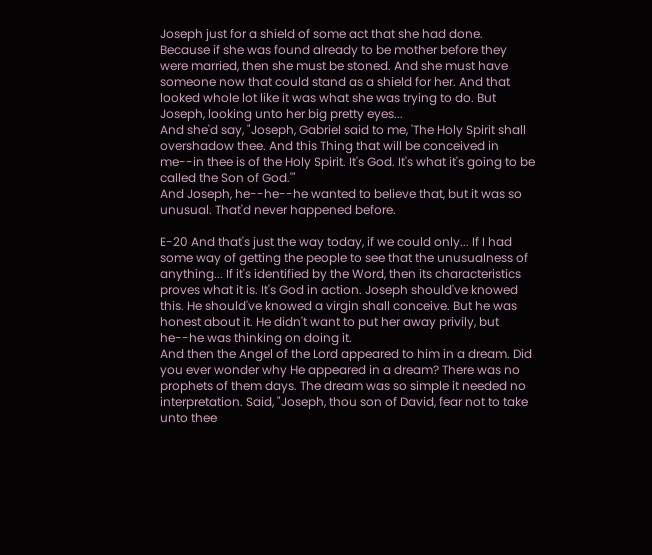Joseph just for a shield of some act that she had done. Because if she was found already to be mother before they were married, then she must be stoned. And she must have someone now that could stand as a shield for her. And that looked whole lot like it was what she was trying to do. But Joseph, looking unto her big pretty eyes...
And she'd say, "Joseph, Gabriel said to me, 'The Holy Spirit shall overshadow thee. And this Thing that will be conceived in me--in thee is of the Holy Spirit. It's God. It's what it's going to be called the Son of God.'"
And Joseph, he--he--he wanted to believe that, but it was so unusual. That'd never happened before.

E-20 And that's just the way today, if we could only... If I had some way of getting the people to see that the unusualness of anything... If it's identified by the Word, then its characteristics proves what it is. It's God in action. Joseph should've knowed this. He should've knowed a virgin shall conceive. But he was honest about it. He didn't want to put her away privily, but he--he was thinking on doing it.
And then the Angel of the Lord appeared to him in a dream. Did you ever wonder why He appeared in a dream? There was no prophets of them days. The dream was so simple it needed no interpretation. Said, "Joseph, thou son of David, fear not to take unto thee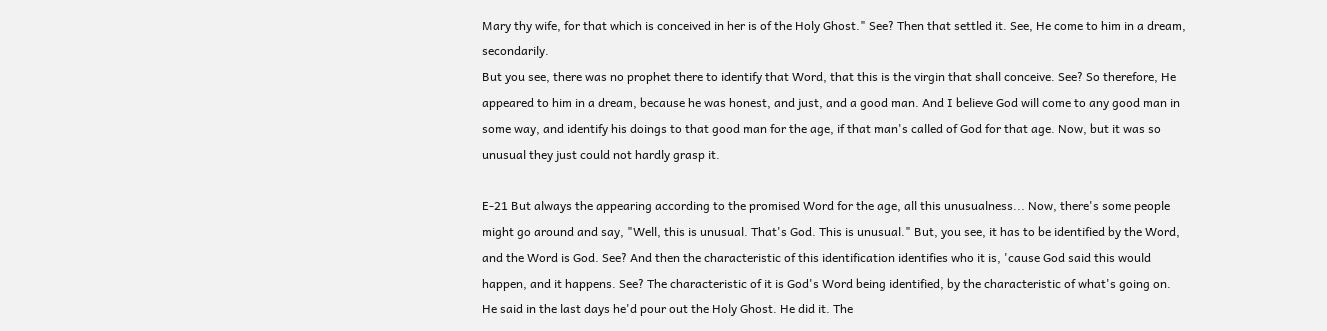Mary thy wife, for that which is conceived in her is of the Holy Ghost." See? Then that settled it. See, He come to him in a dream, secondarily.
But you see, there was no prophet there to identify that Word, that this is the virgin that shall conceive. See? So therefore, He appeared to him in a dream, because he was honest, and just, and a good man. And I believe God will come to any good man in some way, and identify his doings to that good man for the age, if that man's called of God for that age. Now, but it was so unusual they just could not hardly grasp it.

E-21 But always the appearing according to the promised Word for the age, all this unusualness... Now, there's some people might go around and say, "Well, this is unusual. That's God. This is unusual." But, you see, it has to be identified by the Word, and the Word is God. See? And then the characteristic of this identification identifies who it is, 'cause God said this would happen, and it happens. See? The characteristic of it is God's Word being identified, by the characteristic of what's going on.
He said in the last days he'd pour out the Holy Ghost. He did it. The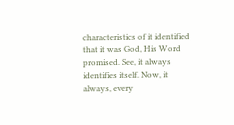characteristics of it identified that it was God, His Word promised. See, it always identifies itself. Now, it always, every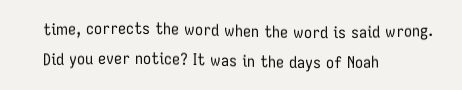time, corrects the word when the word is said wrong. Did you ever notice? It was in the days of Noah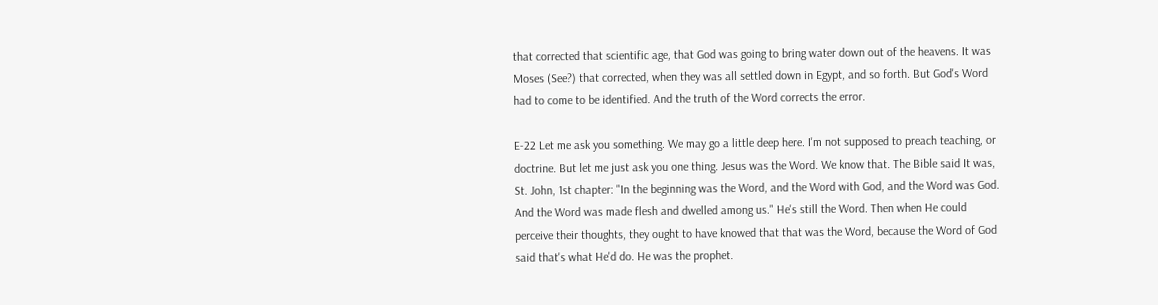that corrected that scientific age, that God was going to bring water down out of the heavens. It was Moses (See?) that corrected, when they was all settled down in Egypt, and so forth. But God's Word had to come to be identified. And the truth of the Word corrects the error.

E-22 Let me ask you something. We may go a little deep here. I'm not supposed to preach teaching, or doctrine. But let me just ask you one thing. Jesus was the Word. We know that. The Bible said It was, St. John, 1st chapter: "In the beginning was the Word, and the Word with God, and the Word was God. And the Word was made flesh and dwelled among us." He's still the Word. Then when He could perceive their thoughts, they ought to have knowed that that was the Word, because the Word of God said that's what He'd do. He was the prophet.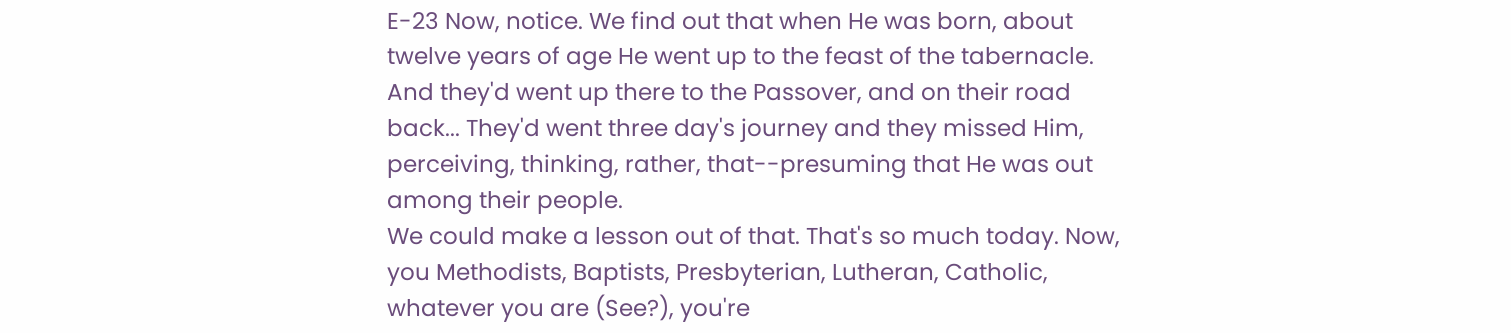E-23 Now, notice. We find out that when He was born, about twelve years of age He went up to the feast of the tabernacle. And they'd went up there to the Passover, and on their road back... They'd went three day's journey and they missed Him, perceiving, thinking, rather, that--presuming that He was out among their people.
We could make a lesson out of that. That's so much today. Now, you Methodists, Baptists, Presbyterian, Lutheran, Catholic, whatever you are (See?), you're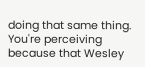doing that same thing. You're perceiving because that Wesley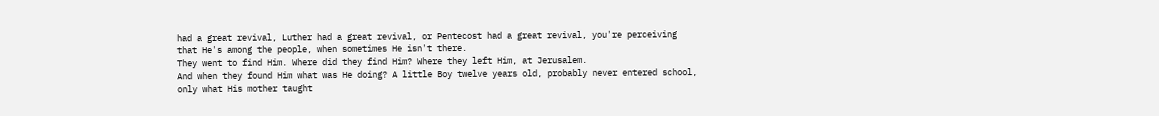had a great revival, Luther had a great revival, or Pentecost had a great revival, you're perceiving that He's among the people, when sometimes He isn't there.
They went to find Him. Where did they find Him? Where they left Him, at Jerusalem.
And when they found Him what was He doing? A little Boy twelve years old, probably never entered school, only what His mother taught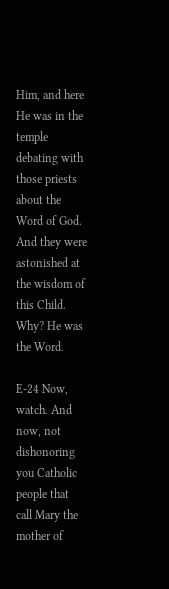Him, and here He was in the temple debating with those priests about the Word of God. And they were astonished at the wisdom of this Child. Why? He was the Word.

E-24 Now, watch. And now, not dishonoring you Catholic people that call Mary the mother of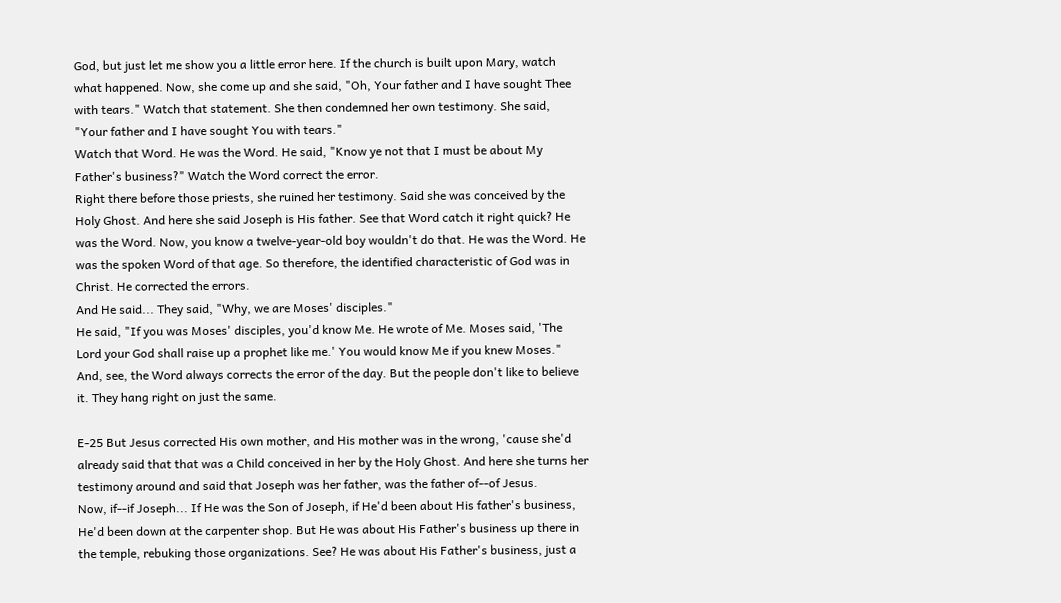God, but just let me show you a little error here. If the church is built upon Mary, watch what happened. Now, she come up and she said, "Oh, Your father and I have sought Thee with tears." Watch that statement. She then condemned her own testimony. She said, "Your father and I have sought You with tears."
Watch that Word. He was the Word. He said, "Know ye not that I must be about My Father's business?" Watch the Word correct the error.
Right there before those priests, she ruined her testimony. Said she was conceived by the Holy Ghost. And here she said Joseph is His father. See that Word catch it right quick? He was the Word. Now, you know a twelve-year-old boy wouldn't do that. He was the Word. He was the spoken Word of that age. So therefore, the identified characteristic of God was in Christ. He corrected the errors.
And He said... They said, "Why, we are Moses' disciples."
He said, "If you was Moses' disciples, you'd know Me. He wrote of Me. Moses said, 'The Lord your God shall raise up a prophet like me.' You would know Me if you knew Moses." And, see, the Word always corrects the error of the day. But the people don't like to believe it. They hang right on just the same.

E-25 But Jesus corrected His own mother, and His mother was in the wrong, 'cause she'd already said that that was a Child conceived in her by the Holy Ghost. And here she turns her testimony around and said that Joseph was her father, was the father of--of Jesus.
Now, if--if Joseph... If He was the Son of Joseph, if He'd been about His father's business, He'd been down at the carpenter shop. But He was about His Father's business up there in the temple, rebuking those organizations. See? He was about His Father's business, just a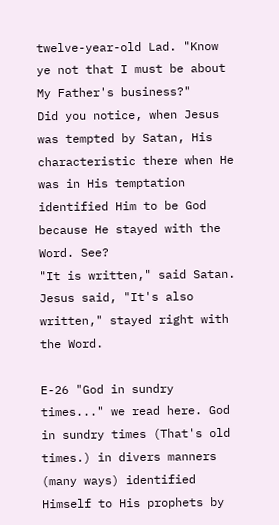twelve-year-old Lad. "Know ye not that I must be about My Father's business?"
Did you notice, when Jesus was tempted by Satan, His characteristic there when He was in His temptation identified Him to be God because He stayed with the Word. See?
"It is written," said Satan.
Jesus said, "It's also written," stayed right with the Word.

E-26 "God in sundry times..." we read here. God in sundry times (That's old times.) in divers manners (many ways) identified Himself to His prophets by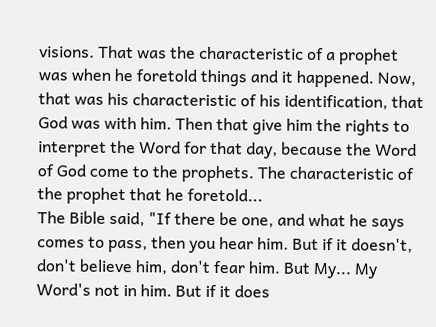visions. That was the characteristic of a prophet was when he foretold things and it happened. Now, that was his characteristic of his identification, that God was with him. Then that give him the rights to interpret the Word for that day, because the Word of God come to the prophets. The characteristic of the prophet that he foretold...
The Bible said, "If there be one, and what he says comes to pass, then you hear him. But if it doesn't, don't believe him, don't fear him. But My... My Word's not in him. But if it does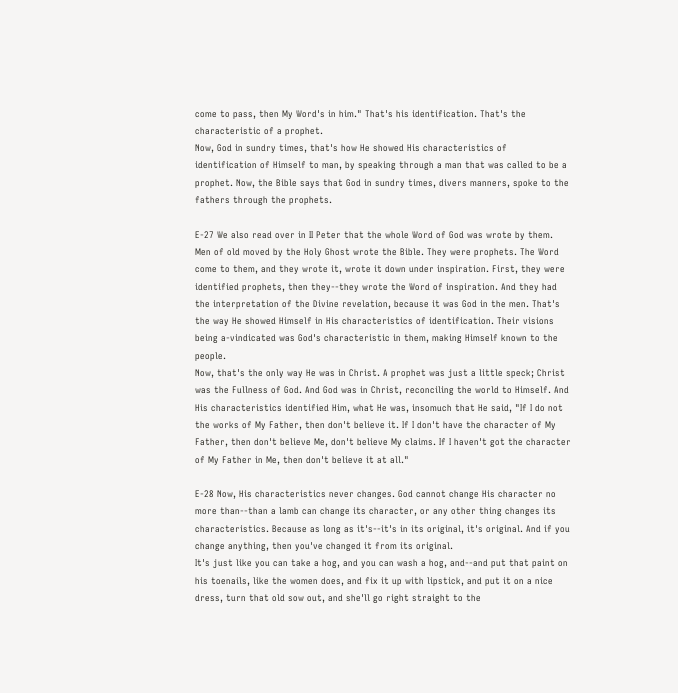come to pass, then My Word's in him." That's his identification. That's the characteristic of a prophet.
Now, God in sundry times, that's how He showed His characteristics of identification of Himself to man, by speaking through a man that was called to be a prophet. Now, the Bible says that God in sundry times, divers manners, spoke to the fathers through the prophets.

E-27 We also read over in II Peter that the whole Word of God was wrote by them. Men of old moved by the Holy Ghost wrote the Bible. They were prophets. The Word come to them, and they wrote it, wrote it down under inspiration. First, they were identified prophets, then they--they wrote the Word of inspiration. And they had the interpretation of the Divine revelation, because it was God in the men. That's the way He showed Himself in His characteristics of identification. Their visions being a-vindicated was God's characteristic in them, making Himself known to the people.
Now, that's the only way He was in Christ. A prophet was just a little speck; Christ was the Fullness of God. And God was in Christ, reconciling the world to Himself. And His characteristics identified Him, what He was, insomuch that He said, "If I do not the works of My Father, then don't believe it. If I don't have the character of My Father, then don't believe Me, don't believe My claims. If I haven't got the character of My Father in Me, then don't believe it at all."

E-28 Now, His characteristics never changes. God cannot change His character no more than--than a lamb can change its character, or any other thing changes its characteristics. Because as long as it's--it's in its original, it's original. And if you change anything, then you've changed it from its original.
It's just like you can take a hog, and you can wash a hog, and--and put that paint on his toenails, like the women does, and fix it up with lipstick, and put it on a nice dress, turn that old sow out, and she'll go right straight to the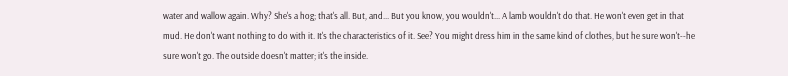water and wallow again. Why? She's a hog; that's all. But, and... But you know, you wouldn't... A lamb wouldn't do that. He won't even get in that mud. He don't want nothing to do with it. It's the characteristics of it. See? You might dress him in the same kind of clothes, but he sure won't--he sure won't go. The outside doesn't matter; it's the inside.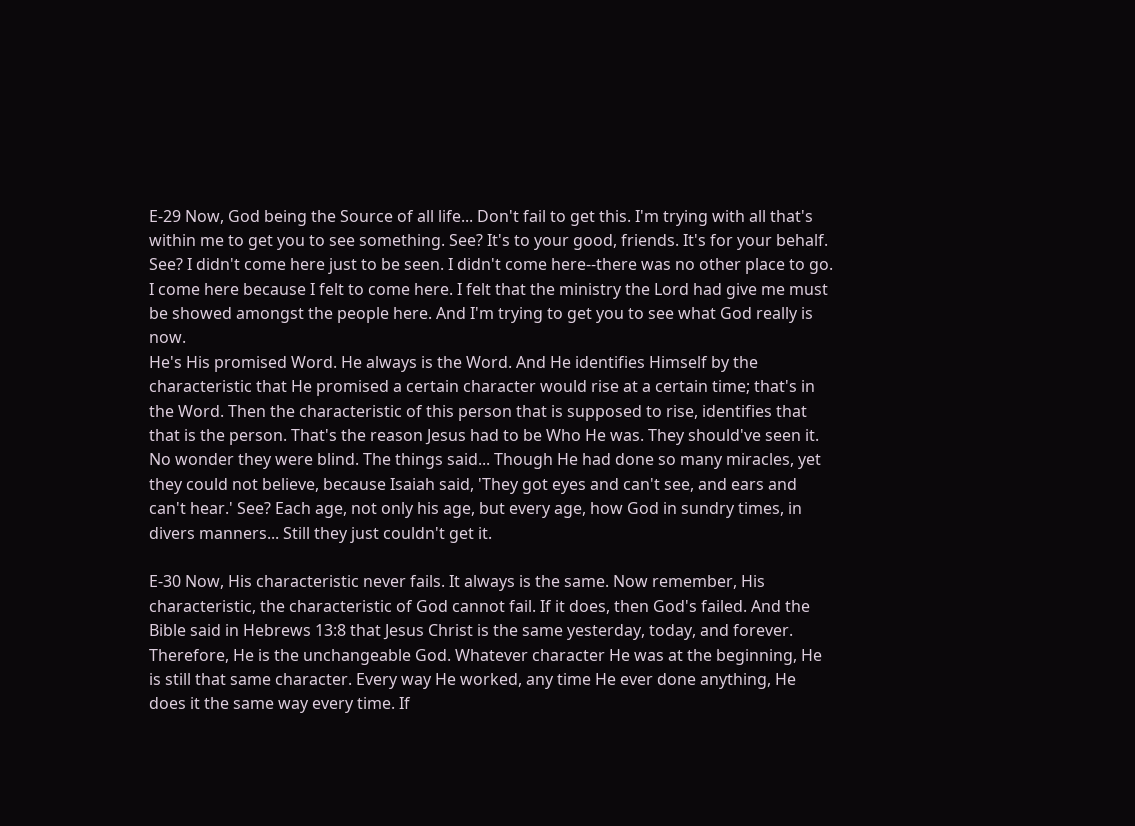E-29 Now, God being the Source of all life... Don't fail to get this. I'm trying with all that's within me to get you to see something. See? It's to your good, friends. It's for your behalf. See? I didn't come here just to be seen. I didn't come here--there was no other place to go. I come here because I felt to come here. I felt that the ministry the Lord had give me must be showed amongst the people here. And I'm trying to get you to see what God really is now.
He's His promised Word. He always is the Word. And He identifies Himself by the characteristic that He promised a certain character would rise at a certain time; that's in the Word. Then the characteristic of this person that is supposed to rise, identifies that that is the person. That's the reason Jesus had to be Who He was. They should've seen it.
No wonder they were blind. The things said... Though He had done so many miracles, yet they could not believe, because Isaiah said, 'They got eyes and can't see, and ears and can't hear.' See? Each age, not only his age, but every age, how God in sundry times, in divers manners... Still they just couldn't get it.

E-30 Now, His characteristic never fails. It always is the same. Now remember, His characteristic, the characteristic of God cannot fail. If it does, then God's failed. And the Bible said in Hebrews 13:8 that Jesus Christ is the same yesterday, today, and forever. Therefore, He is the unchangeable God. Whatever character He was at the beginning, He is still that same character. Every way He worked, any time He ever done anything, He does it the same way every time. If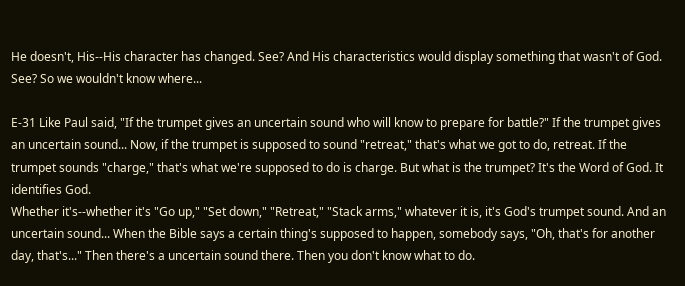He doesn't, His--His character has changed. See? And His characteristics would display something that wasn't of God. See? So we wouldn't know where...

E-31 Like Paul said, "If the trumpet gives an uncertain sound who will know to prepare for battle?" If the trumpet gives an uncertain sound... Now, if the trumpet is supposed to sound "retreat," that's what we got to do, retreat. If the trumpet sounds "charge," that's what we're supposed to do is charge. But what is the trumpet? It's the Word of God. It identifies God.
Whether it's--whether it's "Go up," "Set down," "Retreat," "Stack arms," whatever it is, it's God's trumpet sound. And an uncertain sound... When the Bible says a certain thing's supposed to happen, somebody says, "Oh, that's for another day, that's..." Then there's a uncertain sound there. Then you don't know what to do.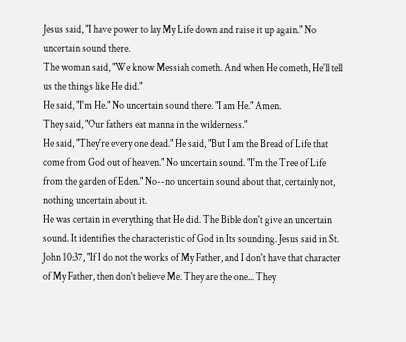Jesus said, "I have power to lay My Life down and raise it up again." No uncertain sound there.
The woman said, "We know Messiah cometh. And when He cometh, He'll tell us the things like He did."
He said, "I'm He." No uncertain sound there. "I am He." Amen.
They said, "Our fathers eat manna in the wilderness."
He said, "They're every one dead." He said, "But I am the Bread of Life that come from God out of heaven." No uncertain sound. "I'm the Tree of Life from the garden of Eden." No--no uncertain sound about that, certainly not, nothing uncertain about it.
He was certain in everything that He did. The Bible don't give an uncertain sound. It identifies the characteristic of God in Its sounding. Jesus said in St. John 10:37, "If I do not the works of My Father, and I don't have that character of My Father, then don't believe Me. They are the one... They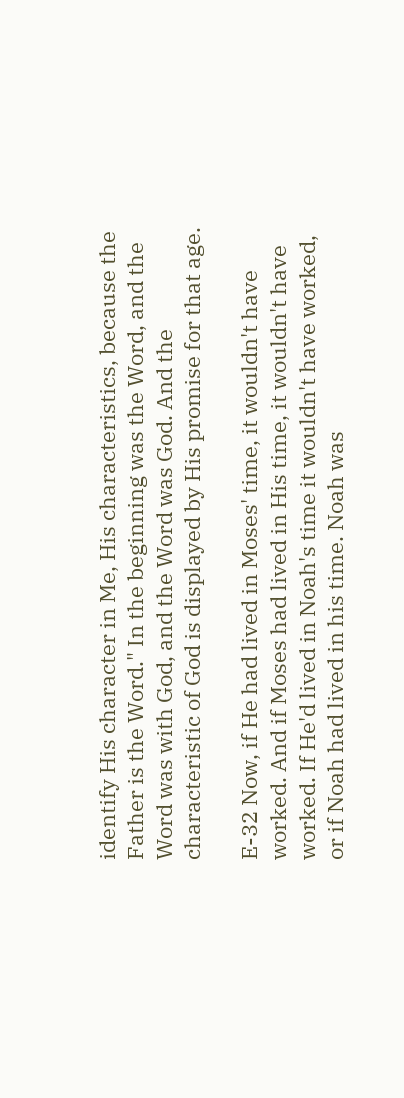identify His character in Me, His characteristics, because the Father is the Word." In the beginning was the Word, and the Word was with God, and the Word was God. And the characteristic of God is displayed by His promise for that age.

E-32 Now, if He had lived in Moses' time, it wouldn't have worked. And if Moses had lived in His time, it wouldn't have worked. If He'd lived in Noah's time it wouldn't have worked, or if Noah had lived in his time. Noah was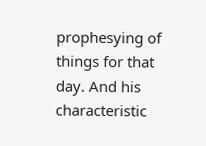prophesying of things for that day. And his characteristic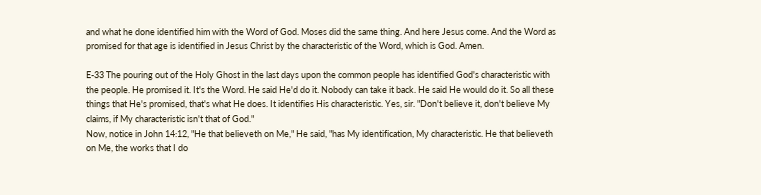and what he done identified him with the Word of God. Moses did the same thing. And here Jesus come. And the Word as promised for that age is identified in Jesus Christ by the characteristic of the Word, which is God. Amen.

E-33 The pouring out of the Holy Ghost in the last days upon the common people has identified God's characteristic with the people. He promised it. It's the Word. He said He'd do it. Nobody can take it back. He said He would do it. So all these things that He's promised, that's what He does. It identifies His characteristic. Yes, sir. "Don't believe it, don't believe My claims, if My characteristic isn't that of God."
Now, notice in John 14:12, "He that believeth on Me," He said, "has My identification, My characteristic. He that believeth on Me, the works that I do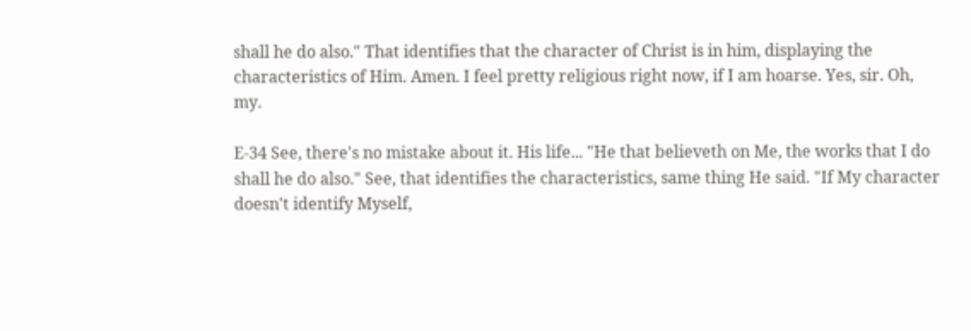shall he do also." That identifies that the character of Christ is in him, displaying the characteristics of Him. Amen. I feel pretty religious right now, if I am hoarse. Yes, sir. Oh, my.

E-34 See, there's no mistake about it. His life... "He that believeth on Me, the works that I do shall he do also." See, that identifies the characteristics, same thing He said. "If My character doesn't identify Myself,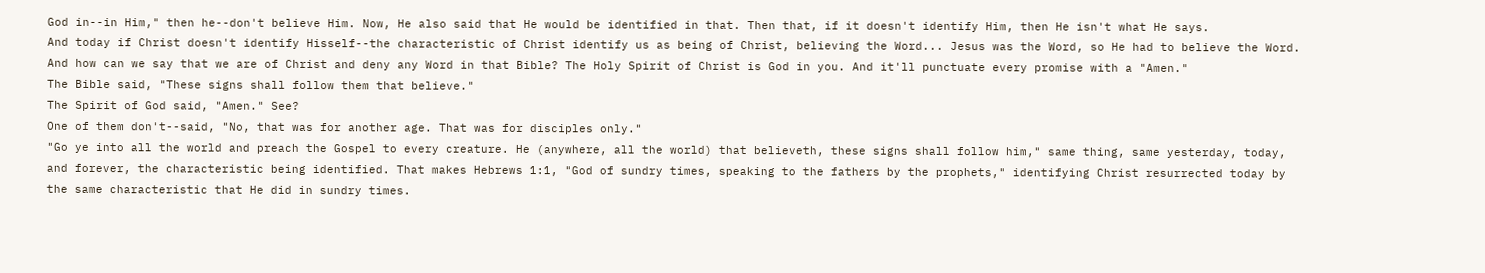God in--in Him," then he--don't believe Him. Now, He also said that He would be identified in that. Then that, if it doesn't identify Him, then He isn't what He says.
And today if Christ doesn't identify Hisself--the characteristic of Christ identify us as being of Christ, believing the Word... Jesus was the Word, so He had to believe the Word. And how can we say that we are of Christ and deny any Word in that Bible? The Holy Spirit of Christ is God in you. And it'll punctuate every promise with a "Amen."
The Bible said, "These signs shall follow them that believe."
The Spirit of God said, "Amen." See?
One of them don't--said, "No, that was for another age. That was for disciples only."
"Go ye into all the world and preach the Gospel to every creature. He (anywhere, all the world) that believeth, these signs shall follow him," same thing, same yesterday, today, and forever, the characteristic being identified. That makes Hebrews 1:1, "God of sundry times, speaking to the fathers by the prophets," identifying Christ resurrected today by the same characteristic that He did in sundry times.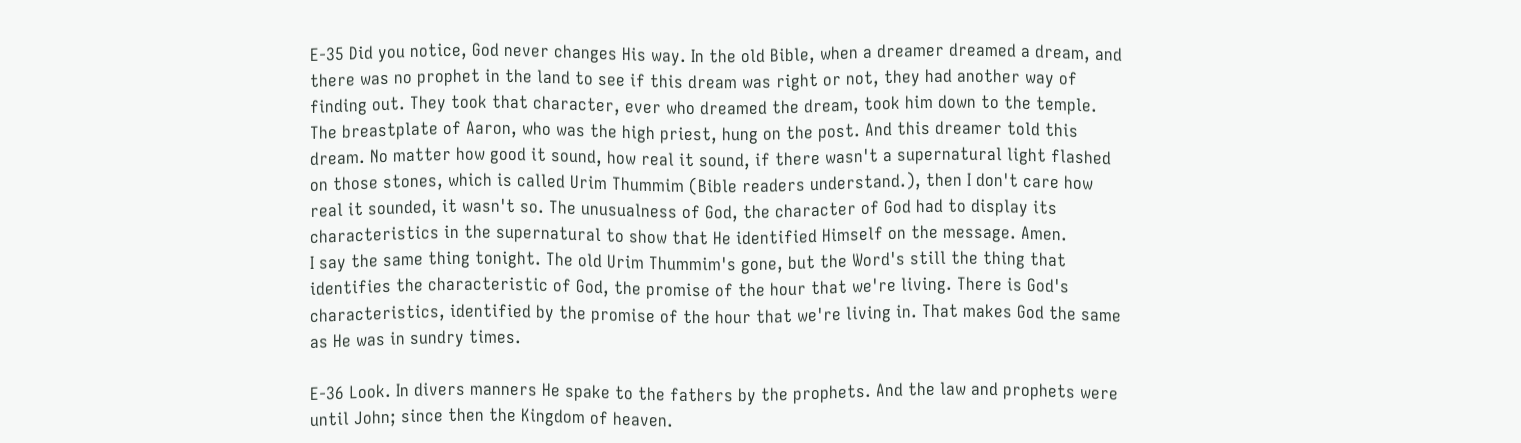E-35 Did you notice, God never changes His way. In the old Bible, when a dreamer dreamed a dream, and there was no prophet in the land to see if this dream was right or not, they had another way of finding out. They took that character, ever who dreamed the dream, took him down to the temple. The breastplate of Aaron, who was the high priest, hung on the post. And this dreamer told this dream. No matter how good it sound, how real it sound, if there wasn't a supernatural light flashed on those stones, which is called Urim Thummim (Bible readers understand.), then I don't care how real it sounded, it wasn't so. The unusualness of God, the character of God had to display its characteristics in the supernatural to show that He identified Himself on the message. Amen.
I say the same thing tonight. The old Urim Thummim's gone, but the Word's still the thing that identifies the characteristic of God, the promise of the hour that we're living. There is God's characteristics, identified by the promise of the hour that we're living in. That makes God the same as He was in sundry times.

E-36 Look. In divers manners He spake to the fathers by the prophets. And the law and prophets were until John; since then the Kingdom of heaven.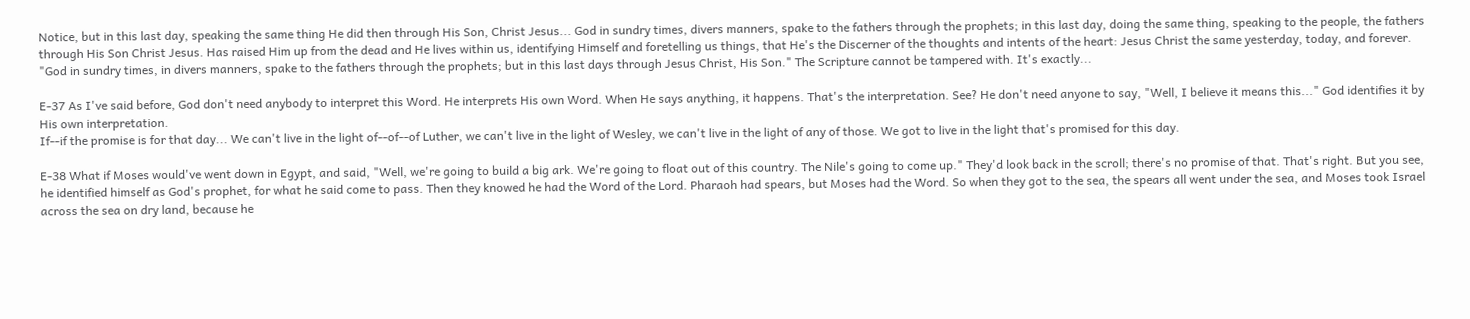Notice, but in this last day, speaking the same thing He did then through His Son, Christ Jesus... God in sundry times, divers manners, spake to the fathers through the prophets; in this last day, doing the same thing, speaking to the people, the fathers through His Son Christ Jesus. Has raised Him up from the dead and He lives within us, identifying Himself and foretelling us things, that He's the Discerner of the thoughts and intents of the heart: Jesus Christ the same yesterday, today, and forever.
"God in sundry times, in divers manners, spake to the fathers through the prophets; but in this last days through Jesus Christ, His Son." The Scripture cannot be tampered with. It's exactly...

E-37 As I've said before, God don't need anybody to interpret this Word. He interprets His own Word. When He says anything, it happens. That's the interpretation. See? He don't need anyone to say, "Well, I believe it means this..." God identifies it by His own interpretation.
If--if the promise is for that day... We can't live in the light of--of--of Luther, we can't live in the light of Wesley, we can't live in the light of any of those. We got to live in the light that's promised for this day.

E-38 What if Moses would've went down in Egypt, and said, "Well, we're going to build a big ark. We're going to float out of this country. The Nile's going to come up." They'd look back in the scroll; there's no promise of that. That's right. But you see, he identified himself as God's prophet, for what he said come to pass. Then they knowed he had the Word of the Lord. Pharaoh had spears, but Moses had the Word. So when they got to the sea, the spears all went under the sea, and Moses took Israel across the sea on dry land, because he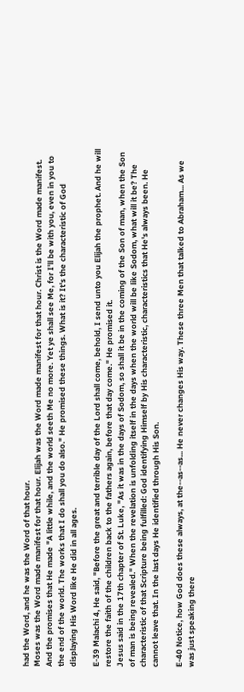had the Word, and he was the Word of that hour.
Moses was the Word made manifest for that hour. Elijah was the Word made manifest for that hour. Christ is the Word made manifest. And the promises that He made "A little while, and the world seeth Me no more. Yet ye shall see Me, for I'll be with you, even in you to the end of the world. The works that I do shall you do also." He promised these things. What is it? It's the characteristic of God displaying His Word like He did in all ages.

E-39 Malachi 4, He said, "Before the great and terrible day of the Lord shall come, behold, I send unto you Elijah the prophet. And he will restore the faith of the children back to the fathers again, before that day come." He promised it.
Jesus said in the 17th chapter of St. Luke, "As it was in the days of Sodom, so shall it be in the coming of the Son of man, when the Son of man is being revealed." When the revelation is unfolding itself in the days when the world will be like Sodom, what will it be? The characteristic of that Scripture being fulfilled: God identifying Himself by His characteristic, characteristics that He's always been. He cannot leave that. In the last days He identified through His Son.

E-40 Notice, how God does these always, at the--as--as... He never changes His way. These three Men that talked to Abraham... As we was just speaking there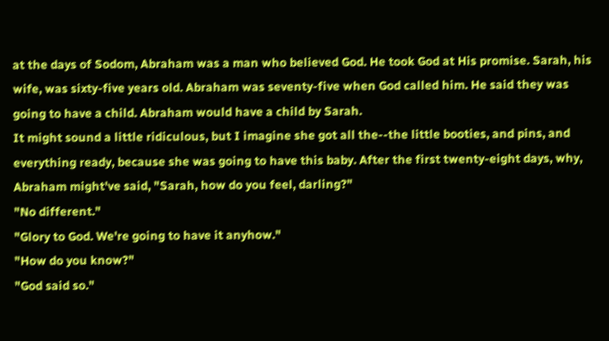at the days of Sodom, Abraham was a man who believed God. He took God at His promise. Sarah, his wife, was sixty-five years old. Abraham was seventy-five when God called him. He said they was going to have a child. Abraham would have a child by Sarah.
It might sound a little ridiculous, but I imagine she got all the--the little booties, and pins, and everything ready, because she was going to have this baby. After the first twenty-eight days, why, Abraham might've said, "Sarah, how do you feel, darling?"
"No different."
"Glory to God. We're going to have it anyhow."
"How do you know?"
"God said so."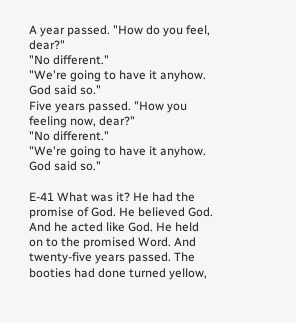A year passed. "How do you feel, dear?"
"No different."
"We're going to have it anyhow. God said so."
Five years passed. "How you feeling now, dear?"
"No different."
"We're going to have it anyhow. God said so."

E-41 What was it? He had the promise of God. He believed God. And he acted like God. He held on to the promised Word. And twenty-five years passed. The booties had done turned yellow,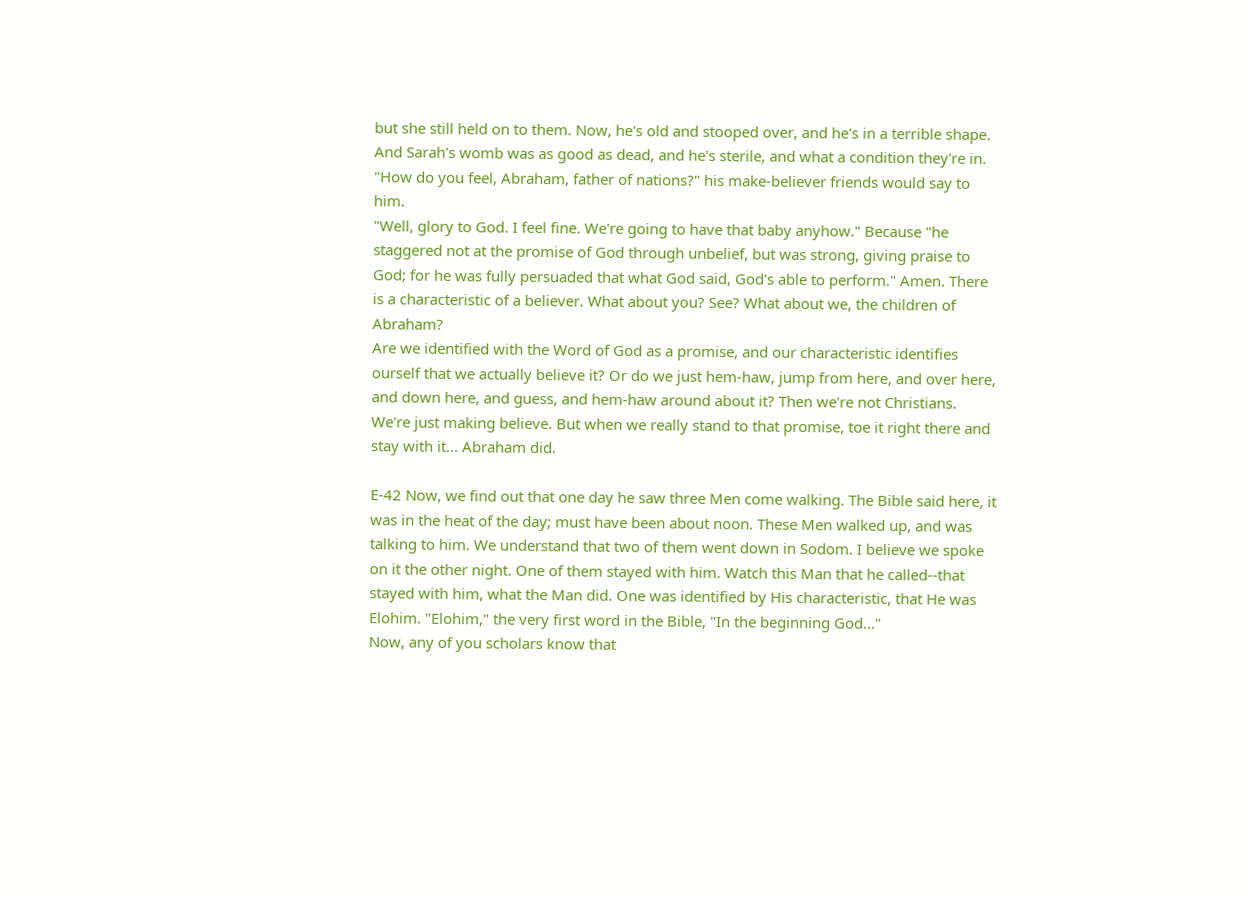but she still held on to them. Now, he's old and stooped over, and he's in a terrible shape. And Sarah's womb was as good as dead, and he's sterile, and what a condition they're in.
"How do you feel, Abraham, father of nations?" his make-believer friends would say to him.
"Well, glory to God. I feel fine. We're going to have that baby anyhow." Because "he staggered not at the promise of God through unbelief, but was strong, giving praise to God; for he was fully persuaded that what God said, God's able to perform." Amen. There is a characteristic of a believer. What about you? See? What about we, the children of Abraham?
Are we identified with the Word of God as a promise, and our characteristic identifies ourself that we actually believe it? Or do we just hem-haw, jump from here, and over here, and down here, and guess, and hem-haw around about it? Then we're not Christians. We're just making believe. But when we really stand to that promise, toe it right there and stay with it... Abraham did.

E-42 Now, we find out that one day he saw three Men come walking. The Bible said here, it was in the heat of the day; must have been about noon. These Men walked up, and was talking to him. We understand that two of them went down in Sodom. I believe we spoke on it the other night. One of them stayed with him. Watch this Man that he called--that stayed with him, what the Man did. One was identified by His characteristic, that He was Elohim. "Elohim," the very first word in the Bible, "In the beginning God..."
Now, any of you scholars know that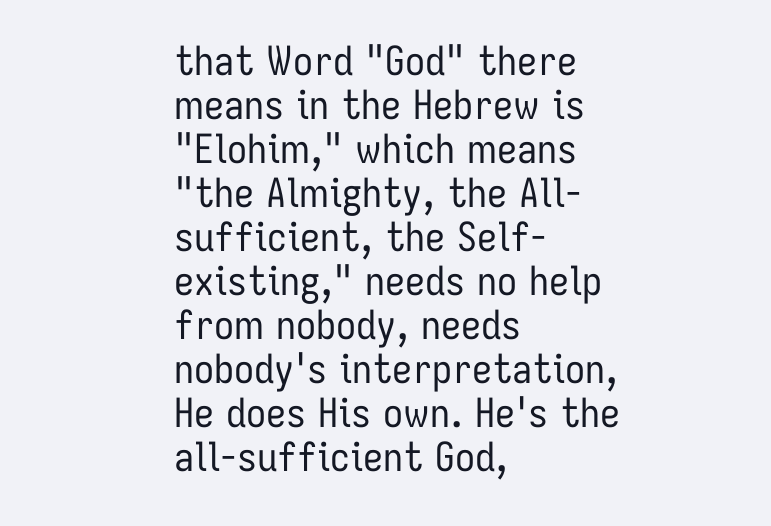that Word "God" there means in the Hebrew is "Elohim," which means "the Almighty, the All-sufficient, the Self-existing," needs no help from nobody, needs nobody's interpretation, He does His own. He's the all-sufficient God,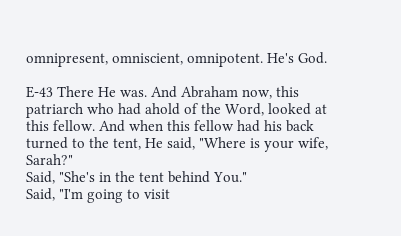omnipresent, omniscient, omnipotent. He's God.

E-43 There He was. And Abraham now, this patriarch who had ahold of the Word, looked at this fellow. And when this fellow had his back turned to the tent, He said, "Where is your wife, Sarah?"
Said, "She's in the tent behind You."
Said, "I'm going to visit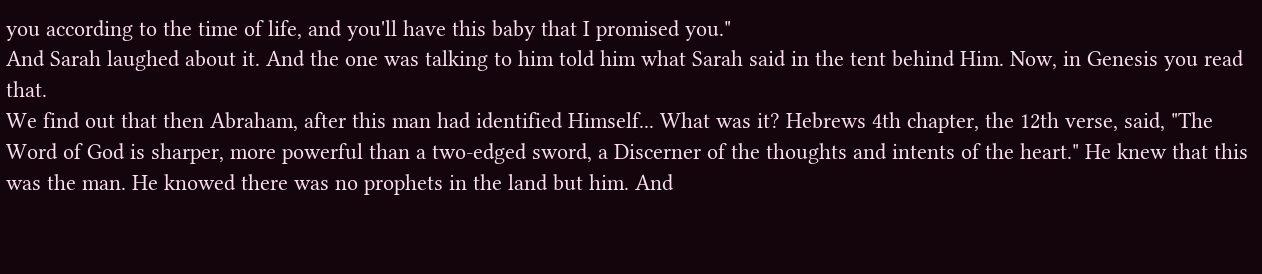you according to the time of life, and you'll have this baby that I promised you."
And Sarah laughed about it. And the one was talking to him told him what Sarah said in the tent behind Him. Now, in Genesis you read that.
We find out that then Abraham, after this man had identified Himself... What was it? Hebrews 4th chapter, the 12th verse, said, "The Word of God is sharper, more powerful than a two-edged sword, a Discerner of the thoughts and intents of the heart." He knew that this was the man. He knowed there was no prophets in the land but him. And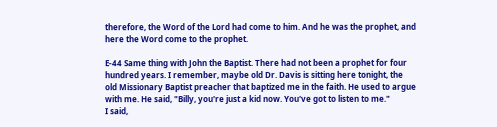therefore, the Word of the Lord had come to him. And he was the prophet, and here the Word come to the prophet.

E-44 Same thing with John the Baptist. There had not been a prophet for four hundred years. I remember, maybe old Dr. Davis is sitting here tonight, the old Missionary Baptist preacher that baptized me in the faith. He used to argue with me. He said, "Billy, you're just a kid now. You've got to listen to me."
I said,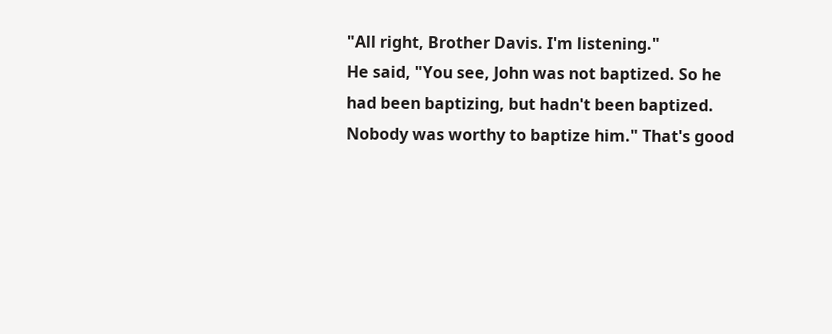"All right, Brother Davis. I'm listening."
He said, "You see, John was not baptized. So he had been baptizing, but hadn't been baptized. Nobody was worthy to baptize him." That's good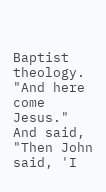Baptist theology. "And here come Jesus."
And said, "Then John said, 'I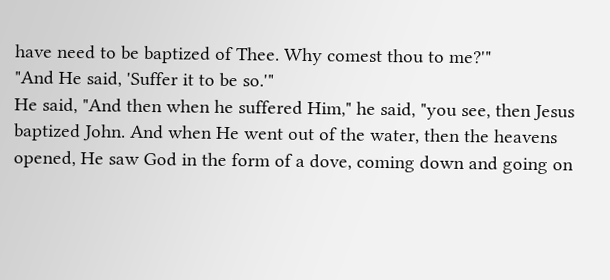have need to be baptized of Thee. Why comest thou to me?'"
"And He said, 'Suffer it to be so.'"
He said, "And then when he suffered Him," he said, "you see, then Jesus baptized John. And when He went out of the water, then the heavens opened, He saw God in the form of a dove, coming down and going on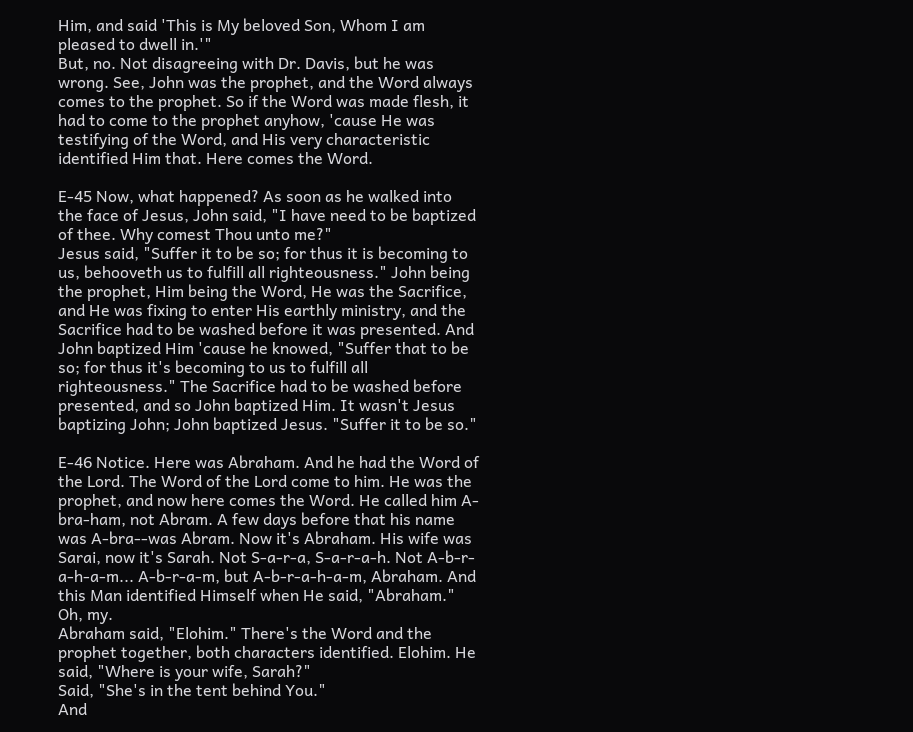Him, and said 'This is My beloved Son, Whom I am pleased to dwell in.'"
But, no. Not disagreeing with Dr. Davis, but he was wrong. See, John was the prophet, and the Word always comes to the prophet. So if the Word was made flesh, it had to come to the prophet anyhow, 'cause He was testifying of the Word, and His very characteristic identified Him that. Here comes the Word.

E-45 Now, what happened? As soon as he walked into the face of Jesus, John said, "I have need to be baptized of thee. Why comest Thou unto me?"
Jesus said, "Suffer it to be so; for thus it is becoming to us, behooveth us to fulfill all righteousness." John being the prophet, Him being the Word, He was the Sacrifice, and He was fixing to enter His earthly ministry, and the Sacrifice had to be washed before it was presented. And John baptized Him 'cause he knowed, "Suffer that to be so; for thus it's becoming to us to fulfill all righteousness." The Sacrifice had to be washed before presented, and so John baptized Him. It wasn't Jesus baptizing John; John baptized Jesus. "Suffer it to be so."

E-46 Notice. Here was Abraham. And he had the Word of the Lord. The Word of the Lord come to him. He was the prophet, and now here comes the Word. He called him A-bra-ham, not Abram. A few days before that his name was A-bra--was Abram. Now it's Abraham. His wife was Sarai, now it's Sarah. Not S-a-r-a, S-a-r-a-h. Not A-b-r-a-h-a-m... A-b-r-a-m, but A-b-r-a-h-a-m, Abraham. And this Man identified Himself when He said, "Abraham." Oh, my.
Abraham said, "Elohim." There's the Word and the prophet together, both characters identified. Elohim. He said, "Where is your wife, Sarah?"
Said, "She's in the tent behind You."
And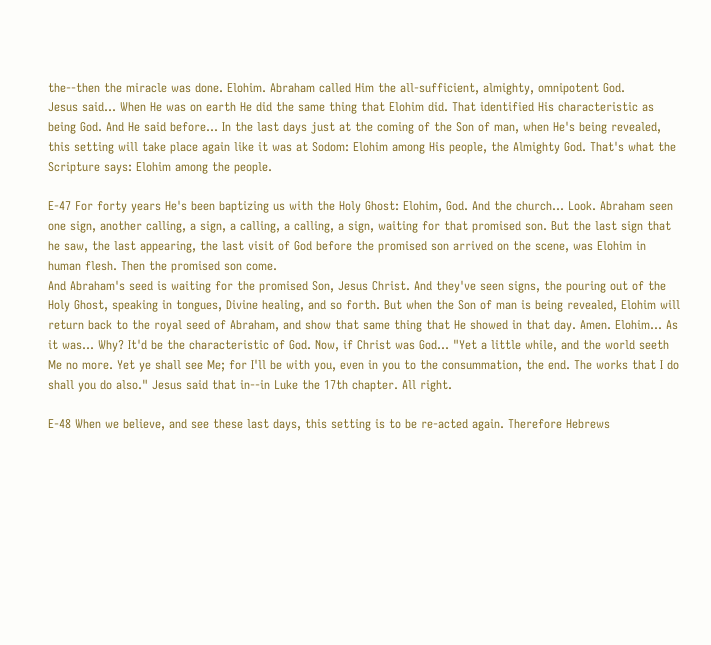the--then the miracle was done. Elohim. Abraham called Him the all-sufficient, almighty, omnipotent God.
Jesus said... When He was on earth He did the same thing that Elohim did. That identified His characteristic as being God. And He said before... In the last days just at the coming of the Son of man, when He's being revealed, this setting will take place again like it was at Sodom: Elohim among His people, the Almighty God. That's what the Scripture says: Elohim among the people.

E-47 For forty years He's been baptizing us with the Holy Ghost: Elohim, God. And the church... Look. Abraham seen one sign, another calling, a sign, a calling, a calling, a sign, waiting for that promised son. But the last sign that he saw, the last appearing, the last visit of God before the promised son arrived on the scene, was Elohim in human flesh. Then the promised son come.
And Abraham's seed is waiting for the promised Son, Jesus Christ. And they've seen signs, the pouring out of the Holy Ghost, speaking in tongues, Divine healing, and so forth. But when the Son of man is being revealed, Elohim will return back to the royal seed of Abraham, and show that same thing that He showed in that day. Amen. Elohim... As it was... Why? It'd be the characteristic of God. Now, if Christ was God... "Yet a little while, and the world seeth Me no more. Yet ye shall see Me; for I'll be with you, even in you to the consummation, the end. The works that I do shall you do also." Jesus said that in--in Luke the 17th chapter. All right.

E-48 When we believe, and see these last days, this setting is to be re-acted again. Therefore Hebrews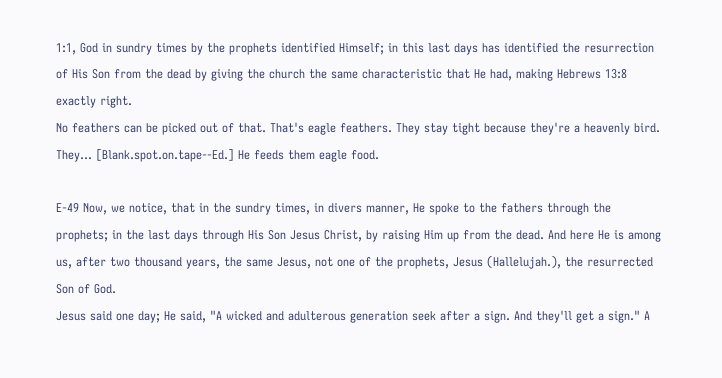1:1, God in sundry times by the prophets identified Himself; in this last days has identified the resurrection of His Son from the dead by giving the church the same characteristic that He had, making Hebrews 13:8 exactly right.
No feathers can be picked out of that. That's eagle feathers. They stay tight because they're a heavenly bird. They... [Blank.spot.on.tape--Ed.] He feeds them eagle food.

E-49 Now, we notice, that in the sundry times, in divers manner, He spoke to the fathers through the prophets; in the last days through His Son Jesus Christ, by raising Him up from the dead. And here He is among us, after two thousand years, the same Jesus, not one of the prophets, Jesus (Hallelujah.), the resurrected Son of God.
Jesus said one day; He said, "A wicked and adulterous generation seek after a sign. And they'll get a sign." A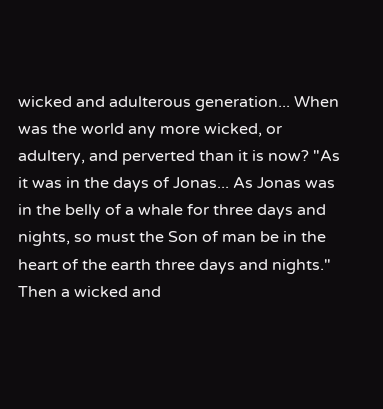wicked and adulterous generation... When was the world any more wicked, or adultery, and perverted than it is now? "As it was in the days of Jonas... As Jonas was in the belly of a whale for three days and nights, so must the Son of man be in the heart of the earth three days and nights." Then a wicked and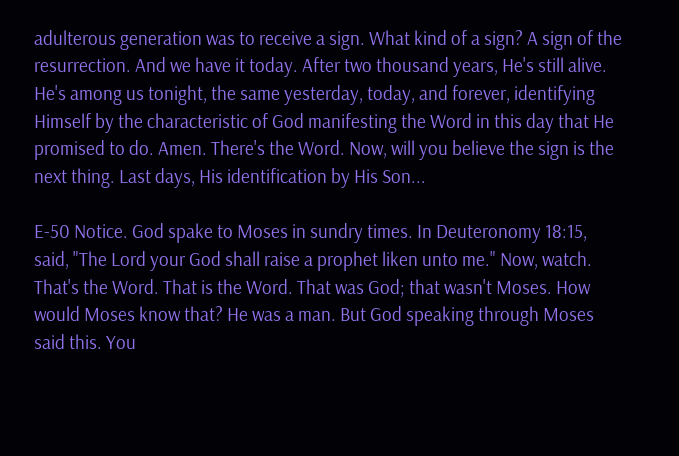adulterous generation was to receive a sign. What kind of a sign? A sign of the resurrection. And we have it today. After two thousand years, He's still alive. He's among us tonight, the same yesterday, today, and forever, identifying Himself by the characteristic of God manifesting the Word in this day that He promised to do. Amen. There's the Word. Now, will you believe the sign is the next thing. Last days, His identification by His Son...

E-50 Notice. God spake to Moses in sundry times. In Deuteronomy 18:15, said, "The Lord your God shall raise a prophet liken unto me." Now, watch. That's the Word. That is the Word. That was God; that wasn't Moses. How would Moses know that? He was a man. But God speaking through Moses said this. You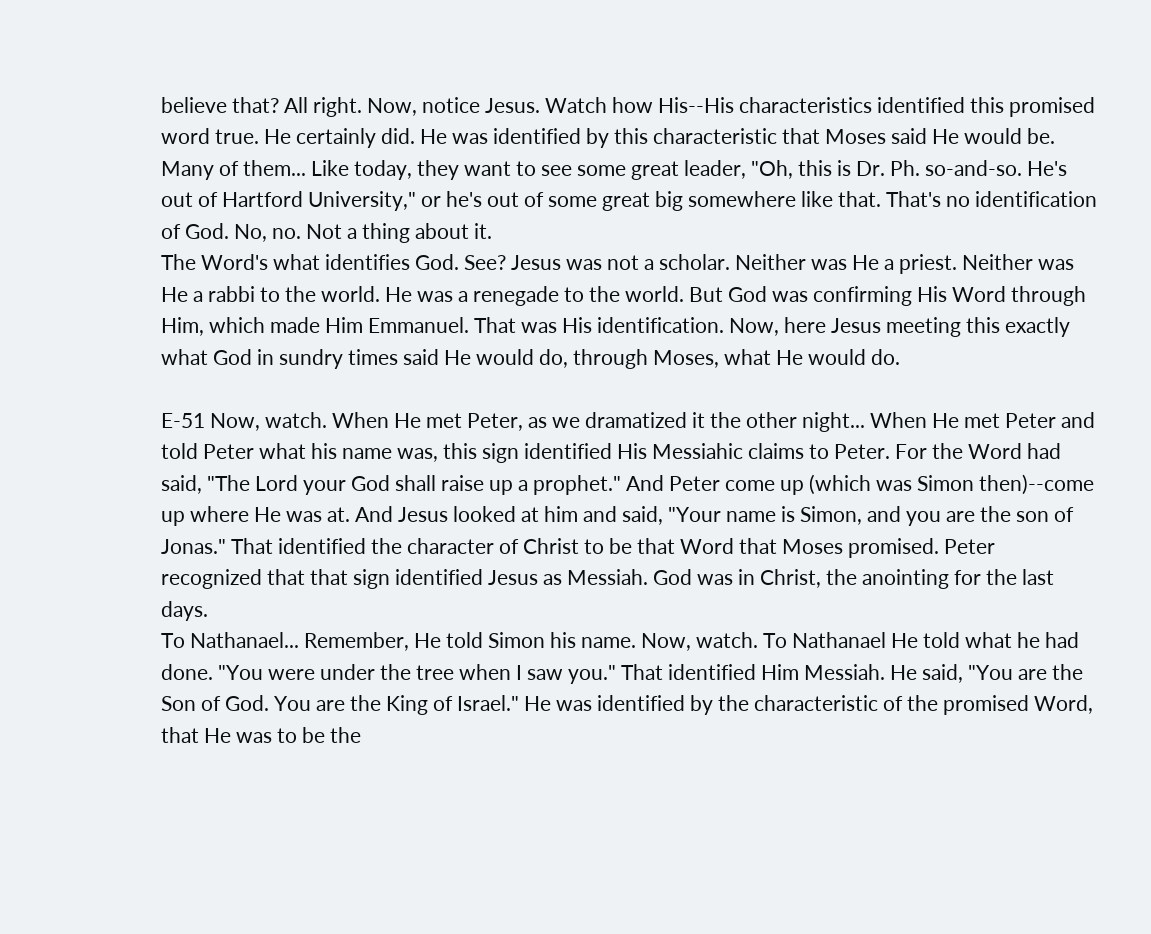believe that? All right. Now, notice Jesus. Watch how His--His characteristics identified this promised word true. He certainly did. He was identified by this characteristic that Moses said He would be.
Many of them... Like today, they want to see some great leader, "Oh, this is Dr. Ph. so-and-so. He's out of Hartford University," or he's out of some great big somewhere like that. That's no identification of God. No, no. Not a thing about it.
The Word's what identifies God. See? Jesus was not a scholar. Neither was He a priest. Neither was He a rabbi to the world. He was a renegade to the world. But God was confirming His Word through Him, which made Him Emmanuel. That was His identification. Now, here Jesus meeting this exactly what God in sundry times said He would do, through Moses, what He would do.

E-51 Now, watch. When He met Peter, as we dramatized it the other night... When He met Peter and told Peter what his name was, this sign identified His Messiahic claims to Peter. For the Word had said, "The Lord your God shall raise up a prophet." And Peter come up (which was Simon then)--come up where He was at. And Jesus looked at him and said, "Your name is Simon, and you are the son of Jonas." That identified the character of Christ to be that Word that Moses promised. Peter recognized that that sign identified Jesus as Messiah. God was in Christ, the anointing for the last days.
To Nathanael... Remember, He told Simon his name. Now, watch. To Nathanael He told what he had done. "You were under the tree when I saw you." That identified Him Messiah. He said, "You are the Son of God. You are the King of Israel." He was identified by the characteristic of the promised Word, that He was to be the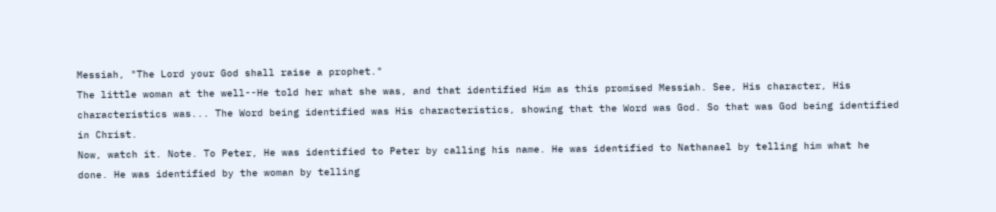Messiah, "The Lord your God shall raise a prophet."
The little woman at the well--He told her what she was, and that identified Him as this promised Messiah. See, His character, His characteristics was... The Word being identified was His characteristics, showing that the Word was God. So that was God being identified in Christ.
Now, watch it. Note. To Peter, He was identified to Peter by calling his name. He was identified to Nathanael by telling him what he done. He was identified by the woman by telling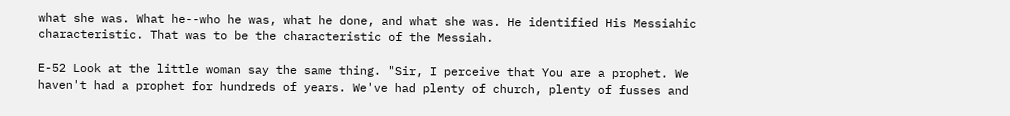what she was. What he--who he was, what he done, and what she was. He identified His Messiahic characteristic. That was to be the characteristic of the Messiah.

E-52 Look at the little woman say the same thing. "Sir, I perceive that You are a prophet. We haven't had a prophet for hundreds of years. We've had plenty of church, plenty of fusses and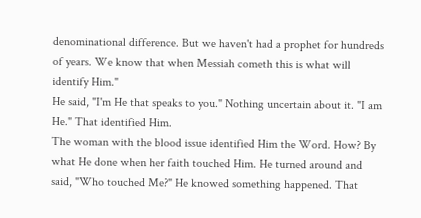denominational difference. But we haven't had a prophet for hundreds of years. We know that when Messiah cometh this is what will identify Him."
He said, "I'm He that speaks to you." Nothing uncertain about it. "I am He." That identified Him.
The woman with the blood issue identified Him the Word. How? By what He done when her faith touched Him. He turned around and said, "Who touched Me?" He knowed something happened. That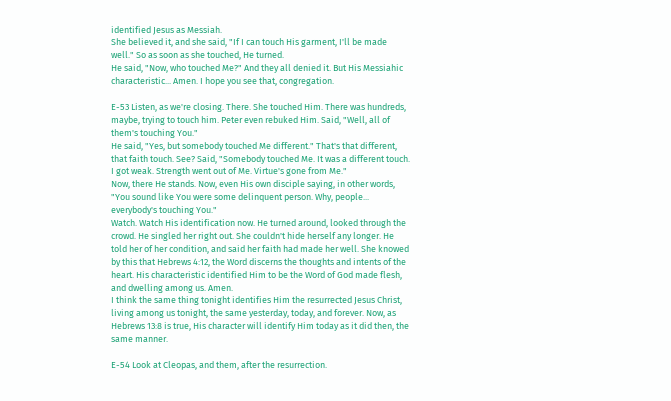identified Jesus as Messiah.
She believed it, and she said, "If I can touch His garment, I'll be made well." So as soon as she touched, He turned.
He said, "Now, who touched Me?" And they all denied it. But His Messiahic characteristic... Amen. I hope you see that, congregation.

E-53 Listen, as we're closing. There. She touched Him. There was hundreds, maybe, trying to touch him. Peter even rebuked Him. Said, "Well, all of them's touching You."
He said, "Yes, but somebody touched Me different." That's that different, that faith touch. See? Said, "Somebody touched Me. It was a different touch. I got weak. Strength went out of Me. Virtue's gone from Me."
Now, there He stands. Now, even His own disciple saying, in other words, "You sound like You were some delinquent person. Why, people... everybody's touching You."
Watch. Watch His identification now. He turned around, looked through the crowd. He singled her right out. She couldn't hide herself any longer. He told her of her condition, and said her faith had made her well. She knowed by this that Hebrews 4:12, the Word discerns the thoughts and intents of the heart. His characteristic identified Him to be the Word of God made flesh, and dwelling among us. Amen.
I think the same thing tonight identifies Him the resurrected Jesus Christ, living among us tonight, the same yesterday, today, and forever. Now, as Hebrews 13:8 is true, His character will identify Him today as it did then, the same manner.

E-54 Look at Cleopas, and them, after the resurrection.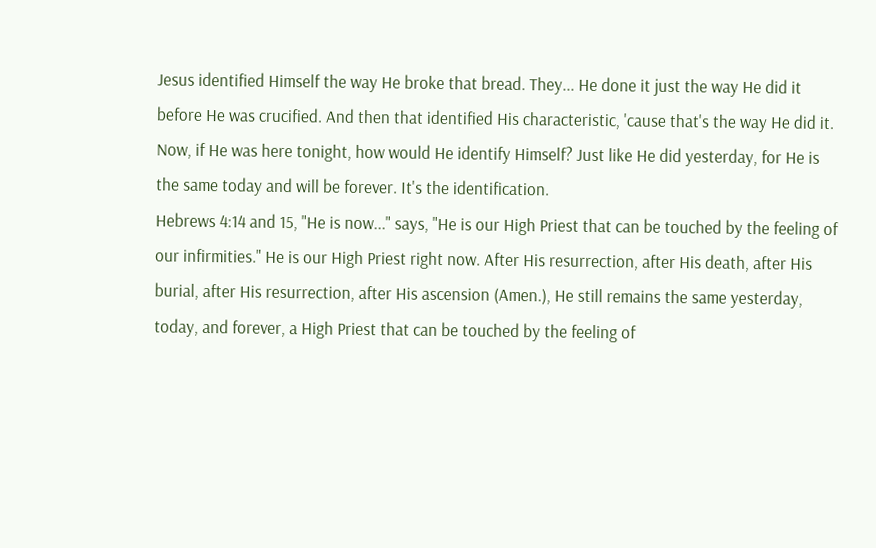Jesus identified Himself the way He broke that bread. They... He done it just the way He did it before He was crucified. And then that identified His characteristic, 'cause that's the way He did it.
Now, if He was here tonight, how would He identify Himself? Just like He did yesterday, for He is the same today and will be forever. It's the identification.
Hebrews 4:14 and 15, "He is now..." says, "He is our High Priest that can be touched by the feeling of our infirmities." He is our High Priest right now. After His resurrection, after His death, after His burial, after His resurrection, after His ascension (Amen.), He still remains the same yesterday, today, and forever, a High Priest that can be touched by the feeling of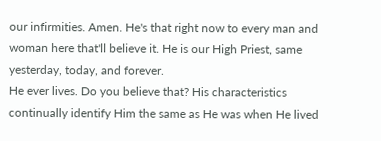our infirmities. Amen. He's that right now to every man and woman here that'll believe it. He is our High Priest, same yesterday, today, and forever.
He ever lives. Do you believe that? His characteristics continually identify Him the same as He was when He lived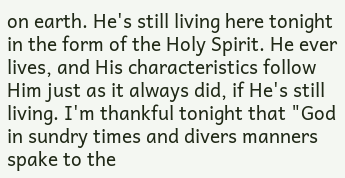on earth. He's still living here tonight in the form of the Holy Spirit. He ever lives, and His characteristics follow Him just as it always did, if He's still living. I'm thankful tonight that "God in sundry times and divers manners spake to the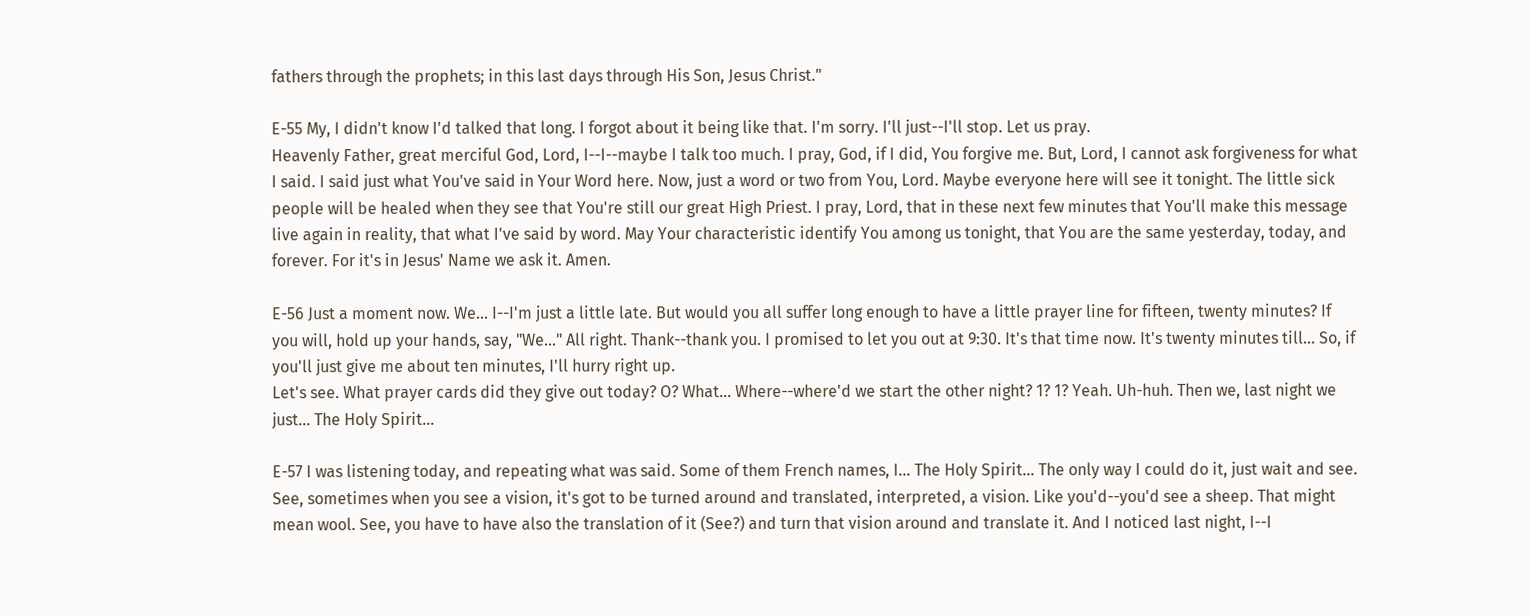fathers through the prophets; in this last days through His Son, Jesus Christ."

E-55 My, I didn't know I'd talked that long. I forgot about it being like that. I'm sorry. I'll just--I'll stop. Let us pray.
Heavenly Father, great merciful God, Lord, I--I--maybe I talk too much. I pray, God, if I did, You forgive me. But, Lord, I cannot ask forgiveness for what I said. I said just what You've said in Your Word here. Now, just a word or two from You, Lord. Maybe everyone here will see it tonight. The little sick people will be healed when they see that You're still our great High Priest. I pray, Lord, that in these next few minutes that You'll make this message live again in reality, that what I've said by word. May Your characteristic identify You among us tonight, that You are the same yesterday, today, and forever. For it's in Jesus' Name we ask it. Amen.

E-56 Just a moment now. We... I--I'm just a little late. But would you all suffer long enough to have a little prayer line for fifteen, twenty minutes? If you will, hold up your hands, say, "We..." All right. Thank--thank you. I promised to let you out at 9:30. It's that time now. It's twenty minutes till... So, if you'll just give me about ten minutes, I'll hurry right up.
Let's see. What prayer cards did they give out today? O? What... Where--where'd we start the other night? 1? 1? Yeah. Uh-huh. Then we, last night we just... The Holy Spirit...

E-57 I was listening today, and repeating what was said. Some of them French names, I... The Holy Spirit... The only way I could do it, just wait and see. See, sometimes when you see a vision, it's got to be turned around and translated, interpreted, a vision. Like you'd--you'd see a sheep. That might mean wool. See, you have to have also the translation of it (See?) and turn that vision around and translate it. And I noticed last night, I--I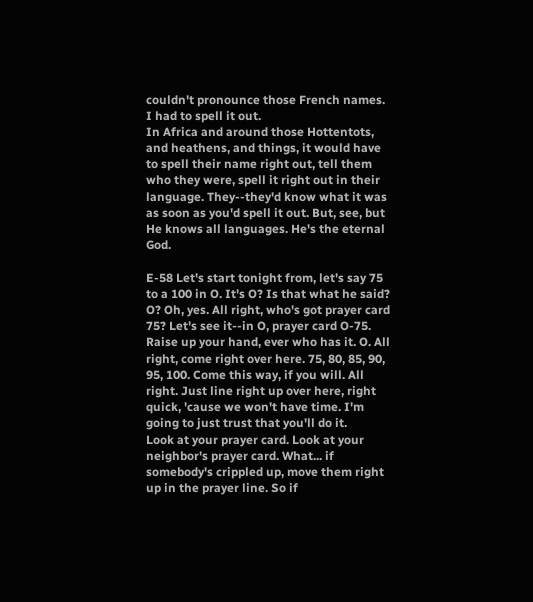couldn't pronounce those French names. I had to spell it out.
In Africa and around those Hottentots, and heathens, and things, it would have to spell their name right out, tell them who they were, spell it right out in their language. They--they'd know what it was as soon as you'd spell it out. But, see, but He knows all languages. He's the eternal God.

E-58 Let's start tonight from, let's say 75 to a 100 in O. It's O? Is that what he said? O? Oh, yes. All right, who's got prayer card 75? Let's see it--in O, prayer card O-75. Raise up your hand, ever who has it. O. All right, come right over here. 75, 80, 85, 90, 95, 100. Come this way, if you will. All right. Just line right up over here, right quick, 'cause we won't have time. I'm going to just trust that you'll do it.
Look at your prayer card. Look at your neighbor's prayer card. What... if somebody's crippled up, move them right up in the prayer line. So if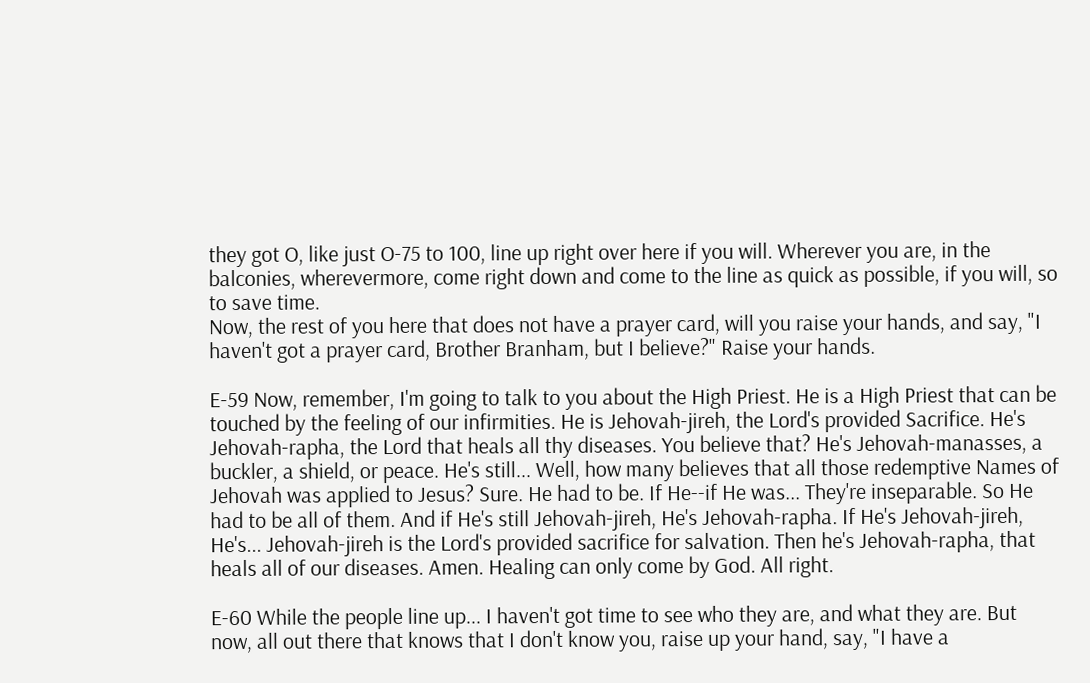they got O, like just O-75 to 100, line up right over here if you will. Wherever you are, in the balconies, wherevermore, come right down and come to the line as quick as possible, if you will, so to save time.
Now, the rest of you here that does not have a prayer card, will you raise your hands, and say, "I haven't got a prayer card, Brother Branham, but I believe?" Raise your hands.

E-59 Now, remember, I'm going to talk to you about the High Priest. He is a High Priest that can be touched by the feeling of our infirmities. He is Jehovah-jireh, the Lord's provided Sacrifice. He's Jehovah-rapha, the Lord that heals all thy diseases. You believe that? He's Jehovah-manasses, a buckler, a shield, or peace. He's still... Well, how many believes that all those redemptive Names of Jehovah was applied to Jesus? Sure. He had to be. If He--if He was... They're inseparable. So He had to be all of them. And if He's still Jehovah-jireh, He's Jehovah-rapha. If He's Jehovah-jireh, He's... Jehovah-jireh is the Lord's provided sacrifice for salvation. Then he's Jehovah-rapha, that heals all of our diseases. Amen. Healing can only come by God. All right.

E-60 While the people line up... I haven't got time to see who they are, and what they are. But now, all out there that knows that I don't know you, raise up your hand, say, "I have a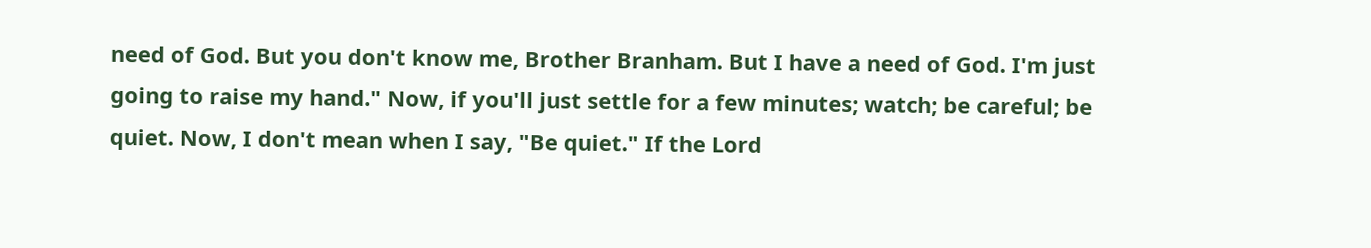need of God. But you don't know me, Brother Branham. But I have a need of God. I'm just going to raise my hand." Now, if you'll just settle for a few minutes; watch; be careful; be quiet. Now, I don't mean when I say, "Be quiet." If the Lord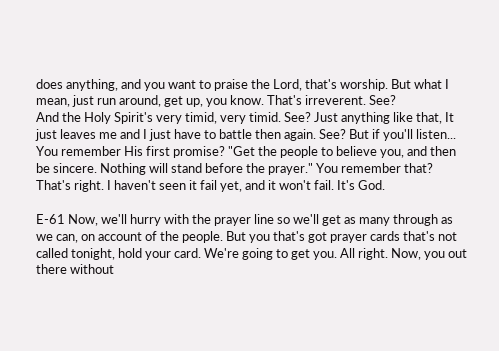does anything, and you want to praise the Lord, that's worship. But what I mean, just run around, get up, you know. That's irreverent. See?
And the Holy Spirit's very timid, very timid. See? Just anything like that, It just leaves me and I just have to battle then again. See? But if you'll listen... You remember His first promise? "Get the people to believe you, and then be sincere. Nothing will stand before the prayer." You remember that? That's right. I haven't seen it fail yet, and it won't fail. It's God.

E-61 Now, we'll hurry with the prayer line so we'll get as many through as we can, on account of the people. But you that's got prayer cards that's not called tonight, hold your card. We're going to get you. All right. Now, you out there without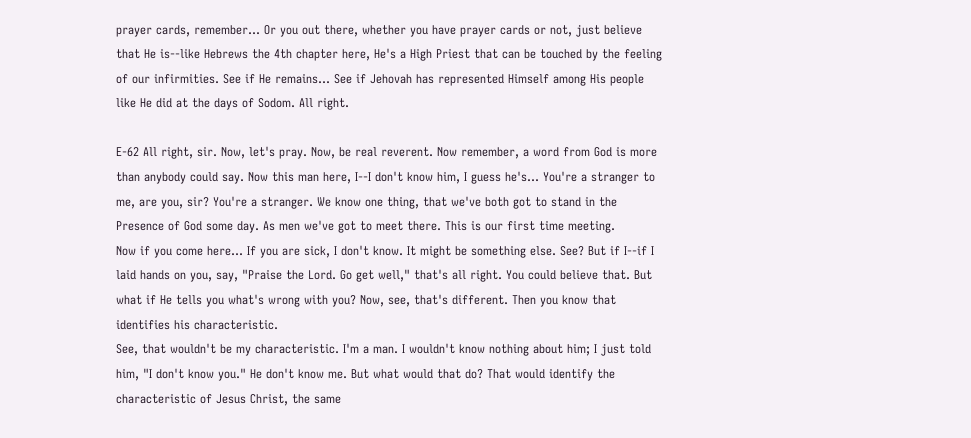prayer cards, remember... Or you out there, whether you have prayer cards or not, just believe that He is--like Hebrews the 4th chapter here, He's a High Priest that can be touched by the feeling of our infirmities. See if He remains... See if Jehovah has represented Himself among His people like He did at the days of Sodom. All right.

E-62 All right, sir. Now, let's pray. Now, be real reverent. Now remember, a word from God is more than anybody could say. Now this man here, I--I don't know him, I guess he's... You're a stranger to me, are you, sir? You're a stranger. We know one thing, that we've both got to stand in the Presence of God some day. As men we've got to meet there. This is our first time meeting.
Now if you come here... If you are sick, I don't know. It might be something else. See? But if I--if I laid hands on you, say, "Praise the Lord. Go get well," that's all right. You could believe that. But what if He tells you what's wrong with you? Now, see, that's different. Then you know that identifies his characteristic.
See, that wouldn't be my characteristic. I'm a man. I wouldn't know nothing about him; I just told him, "I don't know you." He don't know me. But what would that do? That would identify the characteristic of Jesus Christ, the same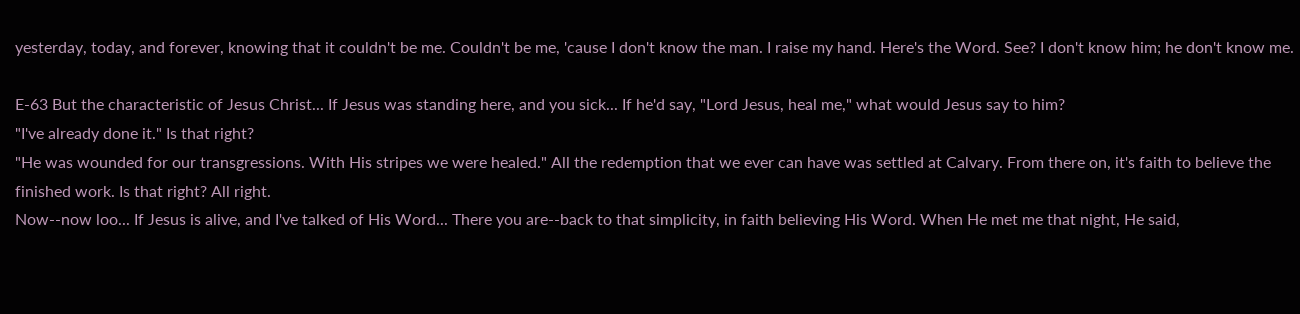yesterday, today, and forever, knowing that it couldn't be me. Couldn't be me, 'cause I don't know the man. I raise my hand. Here's the Word. See? I don't know him; he don't know me.

E-63 But the characteristic of Jesus Christ... If Jesus was standing here, and you sick... If he'd say, "Lord Jesus, heal me," what would Jesus say to him?
"I've already done it." Is that right?
"He was wounded for our transgressions. With His stripes we were healed." All the redemption that we ever can have was settled at Calvary. From there on, it's faith to believe the finished work. Is that right? All right.
Now--now loo... If Jesus is alive, and I've talked of His Word... There you are--back to that simplicity, in faith believing His Word. When He met me that night, He said,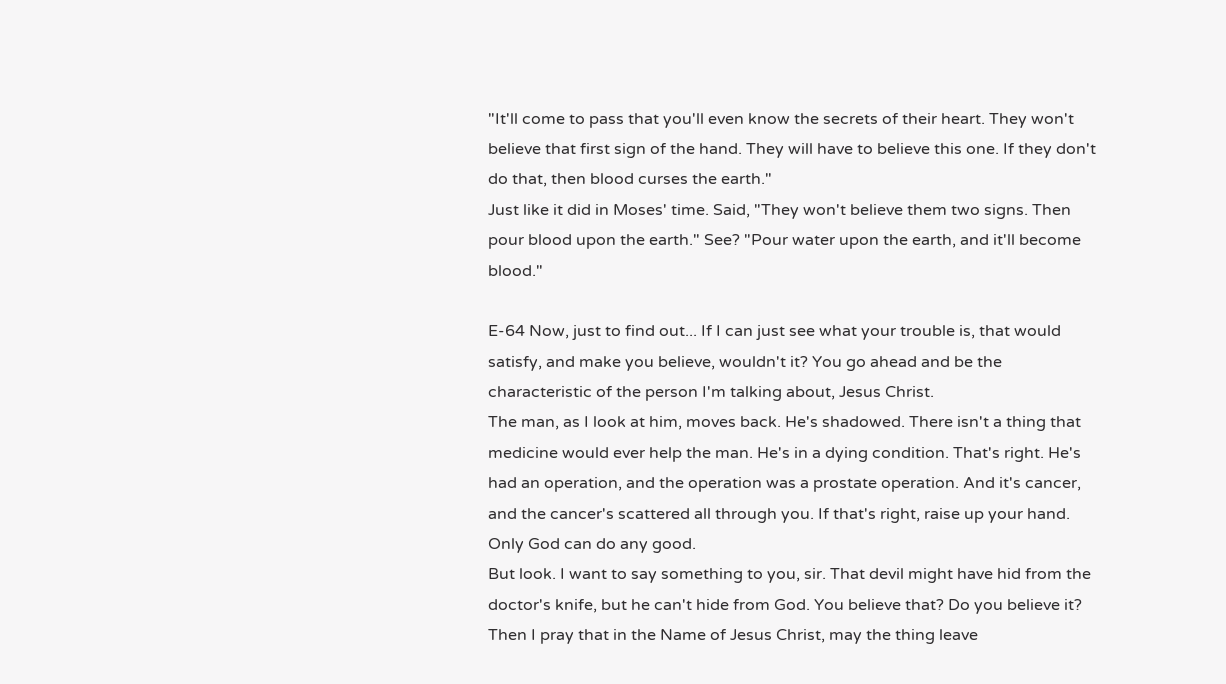"It'll come to pass that you'll even know the secrets of their heart. They won't believe that first sign of the hand. They will have to believe this one. If they don't do that, then blood curses the earth."
Just like it did in Moses' time. Said, "They won't believe them two signs. Then pour blood upon the earth." See? "Pour water upon the earth, and it'll become blood."

E-64 Now, just to find out... If I can just see what your trouble is, that would satisfy, and make you believe, wouldn't it? You go ahead and be the characteristic of the person I'm talking about, Jesus Christ.
The man, as I look at him, moves back. He's shadowed. There isn't a thing that medicine would ever help the man. He's in a dying condition. That's right. He's had an operation, and the operation was a prostate operation. And it's cancer, and the cancer's scattered all through you. If that's right, raise up your hand. Only God can do any good.
But look. I want to say something to you, sir. That devil might have hid from the doctor's knife, but he can't hide from God. You believe that? Do you believe it? Then I pray that in the Name of Jesus Christ, may the thing leave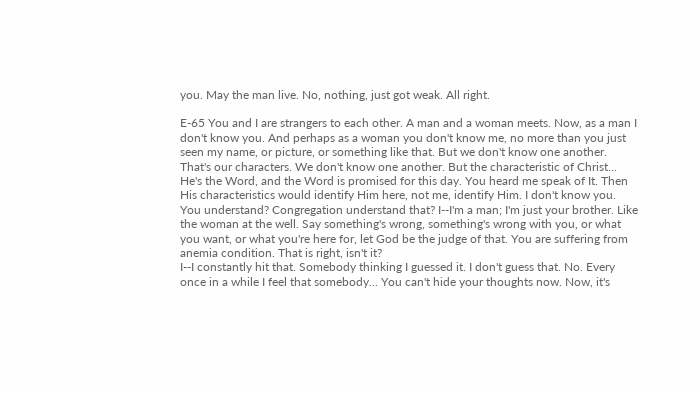you. May the man live. No, nothing, just got weak. All right.

E-65 You and I are strangers to each other. A man and a woman meets. Now, as a man I don't know you. And perhaps as a woman you don't know me, no more than you just seen my name, or picture, or something like that. But we don't know one another. That's our characters. We don't know one another. But the characteristic of Christ... He's the Word, and the Word is promised for this day. You heard me speak of It. Then His characteristics would identify Him here, not me, identify Him. I don't know you. You understand? Congregation understand that? I--I'm a man; I'm just your brother. Like the woman at the well. Say something's wrong, something's wrong with you, or what you want, or what you're here for, let God be the judge of that. You are suffering from anemia condition. That is right, isn't it?
I--I constantly hit that. Somebody thinking I guessed it. I don't guess that. No. Every once in a while I feel that somebody... You can't hide your thoughts now. Now, it's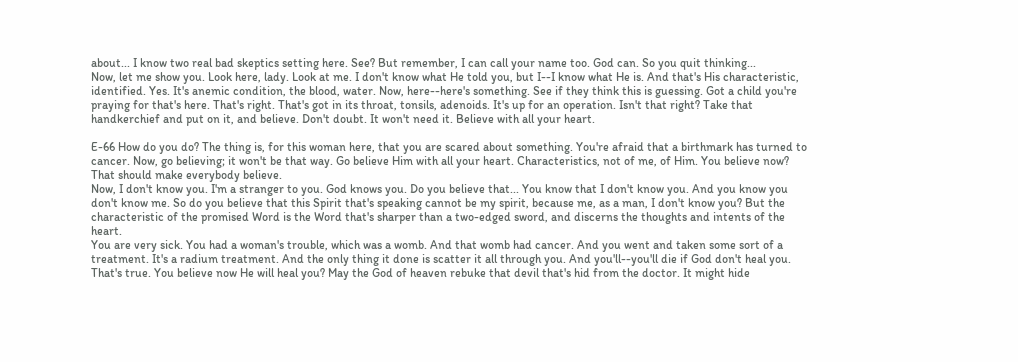about... I know two real bad skeptics setting here. See? But remember, I can call your name too. God can. So you quit thinking...
Now, let me show you. Look here, lady. Look at me. I don't know what He told you, but I--I know what He is. And that's His characteristic, identified. Yes. It's anemic condition, the blood, water. Now, here--here's something. See if they think this is guessing. Got a child you're praying for that's here. That's right. That's got in its throat, tonsils, adenoids. It's up for an operation. Isn't that right? Take that handkerchief and put on it, and believe. Don't doubt. It won't need it. Believe with all your heart.

E-66 How do you do? The thing is, for this woman here, that you are scared about something. You're afraid that a birthmark has turned to cancer. Now, go believing; it won't be that way. Go believe Him with all your heart. Characteristics, not of me, of Him. You believe now? That should make everybody believe.
Now, I don't know you. I'm a stranger to you. God knows you. Do you believe that... You know that I don't know you. And you know you don't know me. So do you believe that this Spirit that's speaking cannot be my spirit, because me, as a man, I don't know you? But the characteristic of the promised Word is the Word that's sharper than a two-edged sword, and discerns the thoughts and intents of the heart.
You are very sick. You had a woman's trouble, which was a womb. And that womb had cancer. And you went and taken some sort of a treatment. It's a radium treatment. And the only thing it done is scatter it all through you. And you'll--you'll die if God don't heal you. That's true. You believe now He will heal you? May the God of heaven rebuke that devil that's hid from the doctor. It might hide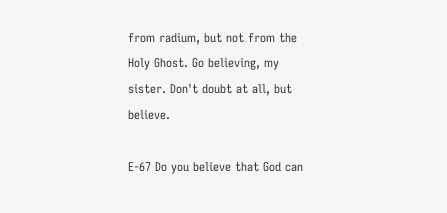from radium, but not from the Holy Ghost. Go believing, my sister. Don't doubt at all, but believe.

E-67 Do you believe that God can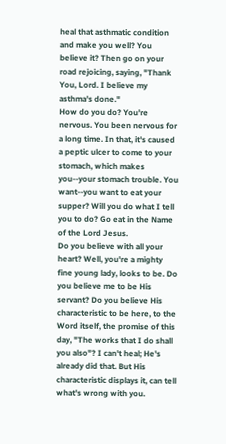heal that asthmatic condition and make you well? You believe it? Then go on your road rejoicing, saying, "Thank You, Lord. I believe my asthma's done."
How do you do? You're nervous. You been nervous for a long time. In that, it's caused a peptic ulcer to come to your stomach, which makes you--your stomach trouble. You want--you want to eat your supper? Will you do what I tell you to do? Go eat in the Name of the Lord Jesus.
Do you believe with all your heart? Well, you're a mighty fine young lady, looks to be. Do you believe me to be His servant? Do you believe His characteristic to be here, to the Word itself, the promise of this day, "The works that I do shall you also"? I can't heal; He's already did that. But His characteristic displays it, can tell what's wrong with you.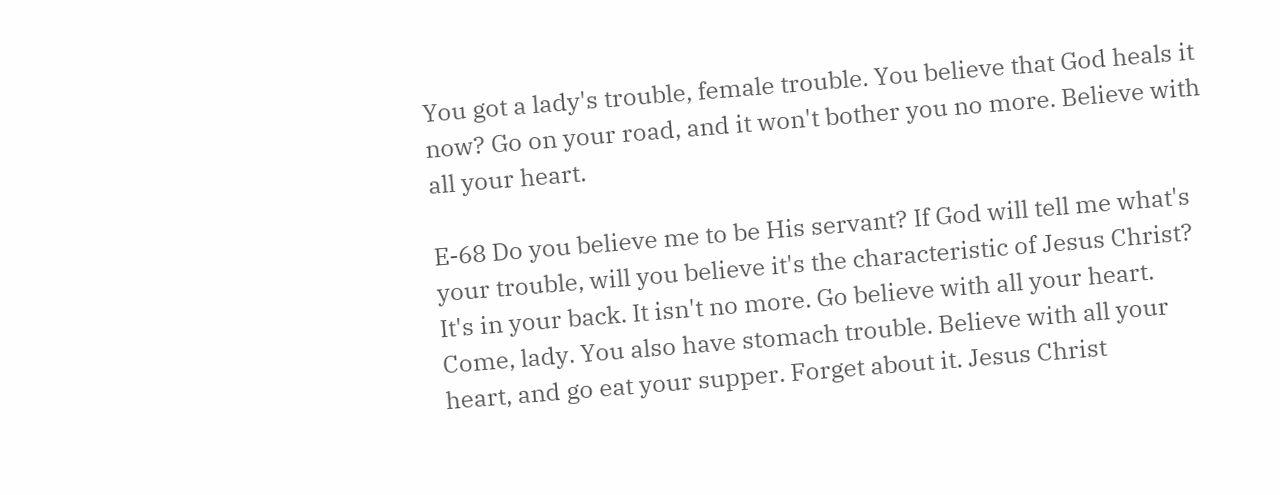You got a lady's trouble, female trouble. You believe that God heals it now? Go on your road, and it won't bother you no more. Believe with all your heart.

E-68 Do you believe me to be His servant? If God will tell me what's your trouble, will you believe it's the characteristic of Jesus Christ? It's in your back. It isn't no more. Go believe with all your heart.
Come, lady. You also have stomach trouble. Believe with all your heart, and go eat your supper. Forget about it. Jesus Christ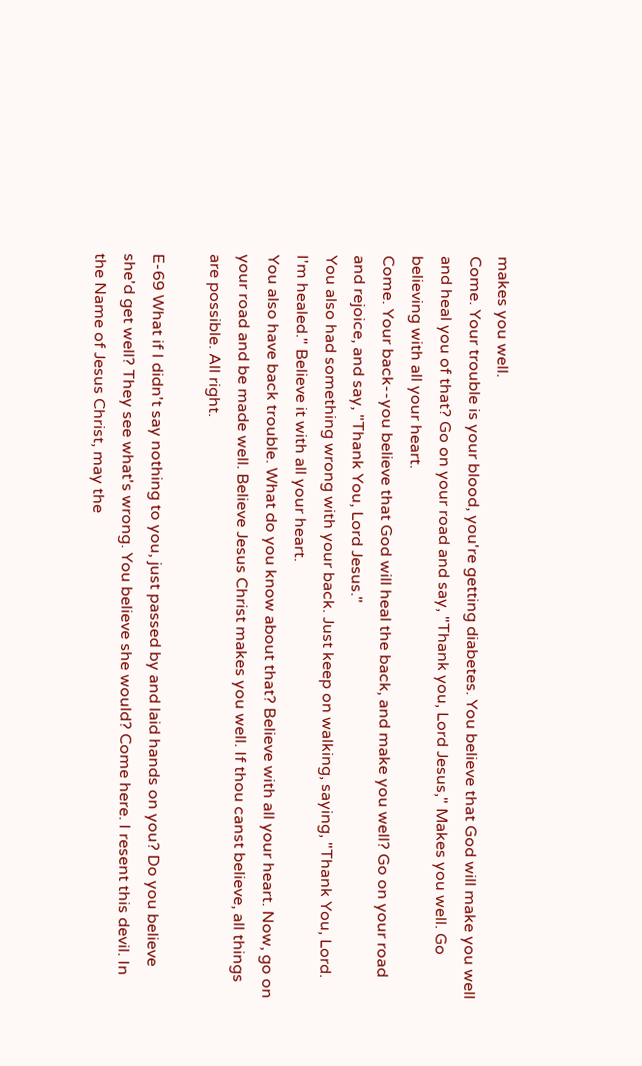makes you well.
Come. Your trouble is your blood, you're getting diabetes. You believe that God will make you well and heal you of that? Go on your road and say, "Thank you, Lord Jesus," Makes you well. Go believing with all your heart.
Come. Your back--you believe that God will heal the back, and make you well? Go on your road and rejoice, and say, "Thank You, Lord Jesus."
You also had something wrong with your back. Just keep on walking, saying, "Thank You, Lord. I'm healed." Believe it with all your heart.
You also have back trouble. What do you know about that? Believe with all your heart. Now, go on your road and be made well. Believe Jesus Christ makes you well. If thou canst believe, all things are possible. All right.

E-69 What if I didn't say nothing to you, just passed by and laid hands on you? Do you believe she'd get well? They see what's wrong. You believe she would? Come here. I resent this devil. In the Name of Jesus Christ, may the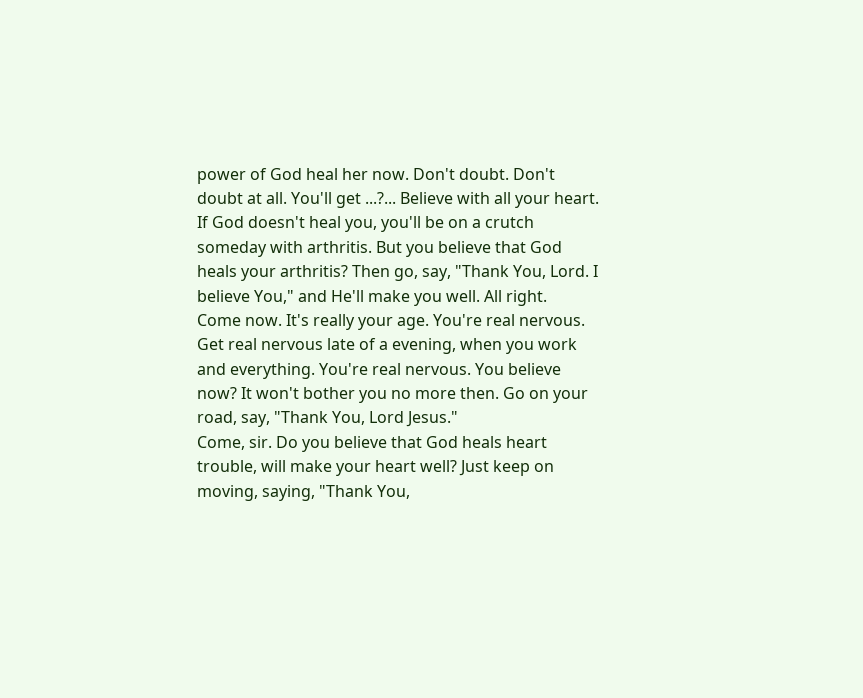power of God heal her now. Don't doubt. Don't doubt at all. You'll get ...?... Believe with all your heart.
If God doesn't heal you, you'll be on a crutch someday with arthritis. But you believe that God heals your arthritis? Then go, say, "Thank You, Lord. I believe You," and He'll make you well. All right.
Come now. It's really your age. You're real nervous. Get real nervous late of a evening, when you work and everything. You're real nervous. You believe now? It won't bother you no more then. Go on your road, say, "Thank You, Lord Jesus."
Come, sir. Do you believe that God heals heart trouble, will make your heart well? Just keep on moving, saying, "Thank You,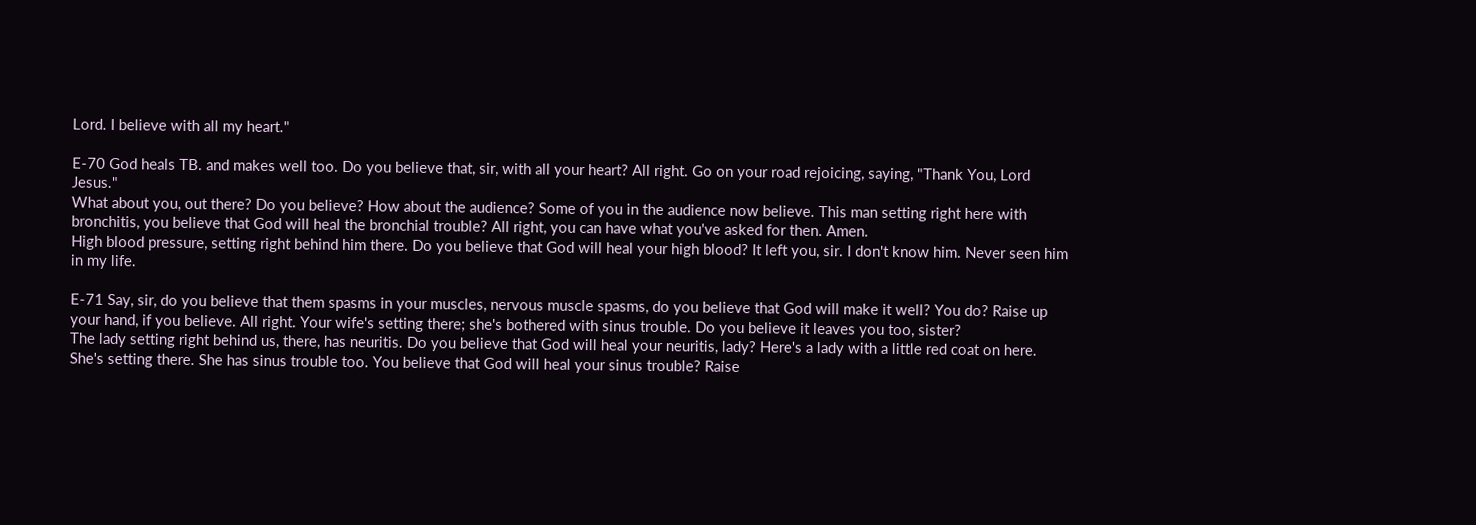Lord. I believe with all my heart."

E-70 God heals TB. and makes well too. Do you believe that, sir, with all your heart? All right. Go on your road rejoicing, saying, "Thank You, Lord Jesus."
What about you, out there? Do you believe? How about the audience? Some of you in the audience now believe. This man setting right here with bronchitis, you believe that God will heal the bronchial trouble? All right, you can have what you've asked for then. Amen.
High blood pressure, setting right behind him there. Do you believe that God will heal your high blood? It left you, sir. I don't know him. Never seen him in my life.

E-71 Say, sir, do you believe that them spasms in your muscles, nervous muscle spasms, do you believe that God will make it well? You do? Raise up your hand, if you believe. All right. Your wife's setting there; she's bothered with sinus trouble. Do you believe it leaves you too, sister?
The lady setting right behind us, there, has neuritis. Do you believe that God will heal your neuritis, lady? Here's a lady with a little red coat on here. She's setting there. She has sinus trouble too. You believe that God will heal your sinus trouble? Raise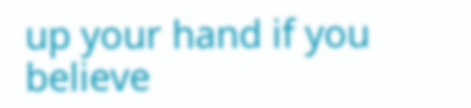up your hand if you believe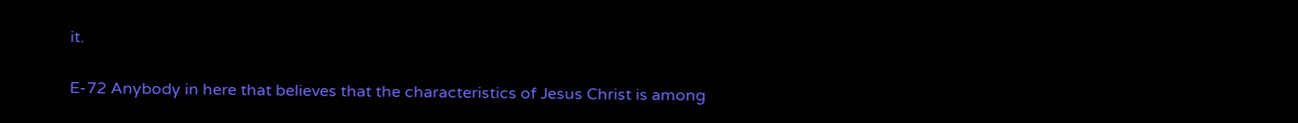it.

E-72 Anybody in here that believes that the characteristics of Jesus Christ is among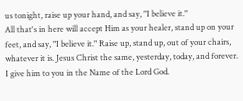us tonight, raise up your hand, and say, "I believe it."
All that's in here will accept Him as your healer, stand up on your feet, and say, "I believe it." Raise up, stand up, out of your chairs, whatever it is. Jesus Christ the same, yesterday, today, and forever. I give him to you in the Name of the Lord God.